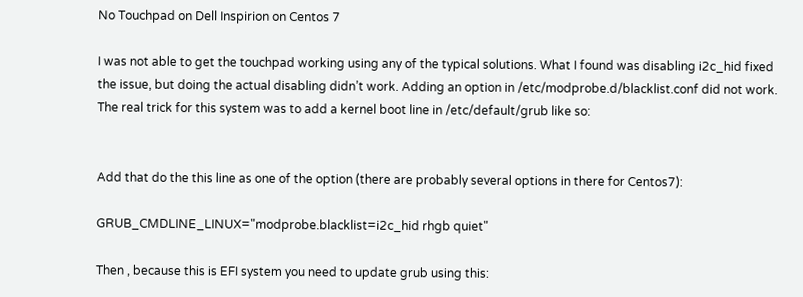No Touchpad on Dell Inspirion on Centos 7

I was not able to get the touchpad working using any of the typical solutions. What I found was disabling i2c_hid fixed the issue, but doing the actual disabling didn’t work. Adding an option in /etc/modprobe.d/blacklist.conf did not work. The real trick for this system was to add a kernel boot line in /etc/default/grub like so:


Add that do the this line as one of the option (there are probably several options in there for Centos7):

GRUB_CMDLINE_LINUX="modprobe.blacklist=i2c_hid rhgb quiet"

Then , because this is EFI system you need to update grub using this: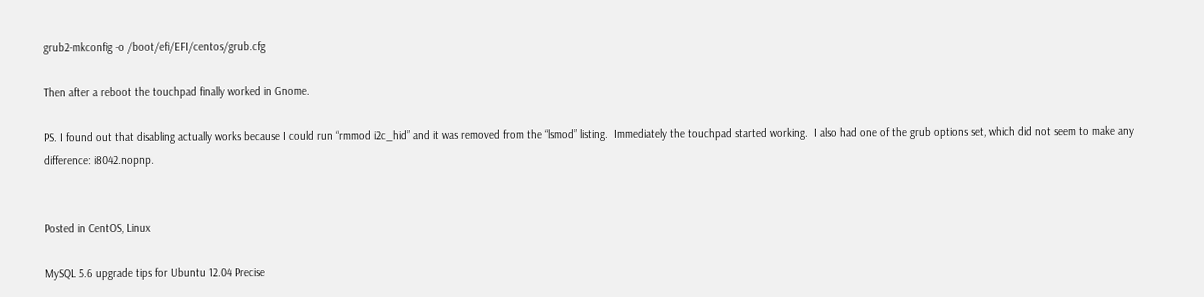grub2-mkconfig -o /boot/efi/EFI/centos/grub.cfg

Then after a reboot the touchpad finally worked in Gnome.

PS. I found out that disabling actually works because I could run “rmmod i2c_hid” and it was removed from the “lsmod” listing.  Immediately the touchpad started working.  I also had one of the grub options set, which did not seem to make any difference: i8042.nopnp.


Posted in CentOS, Linux

MySQL 5.6 upgrade tips for Ubuntu 12.04 Precise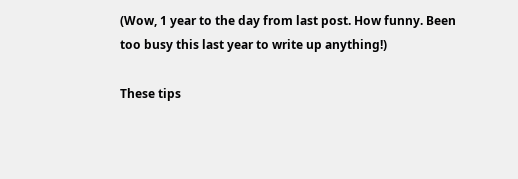(Wow, 1 year to the day from last post. How funny. Been too busy this last year to write up anything!)

These tips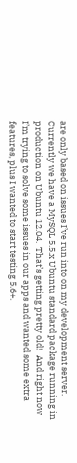are only based on issues I’ve run into on my development server.  Currently we have a MySQL 5.5.x Ubuntu standard package running in production on Ubuntu 12.04.  That’s getting pretty old!  And right now I’m trying to solve some issues in our apps and wanted some extra features, plus I wanted to start testing 5.6+.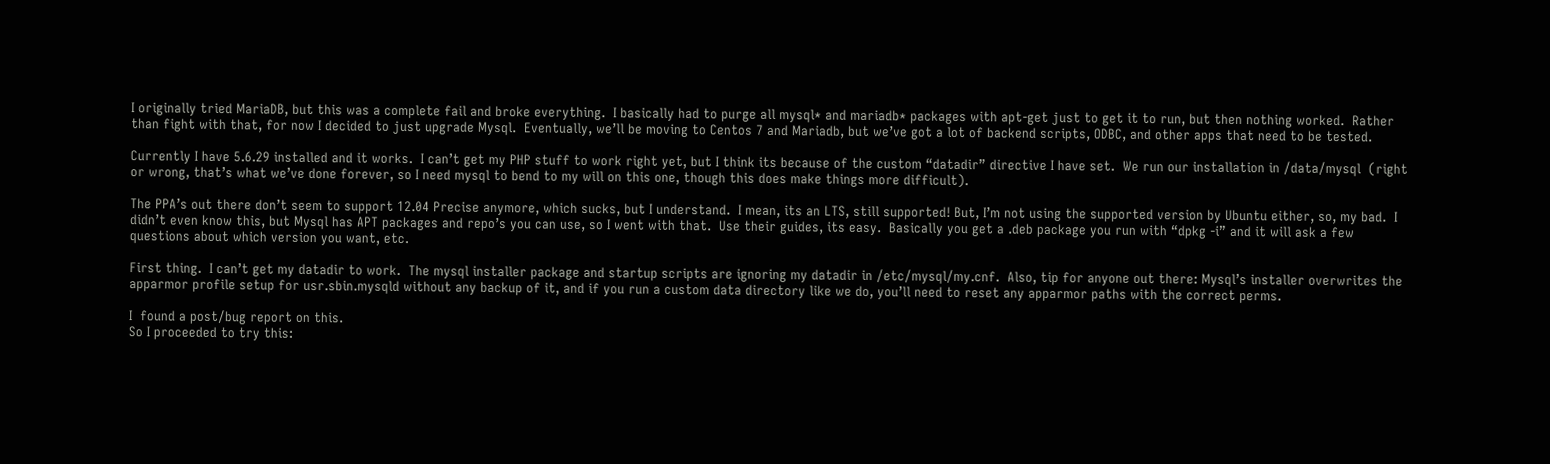I originally tried MariaDB, but this was a complete fail and broke everything.  I basically had to purge all mysql* and mariadb* packages with apt-get just to get it to run, but then nothing worked.  Rather than fight with that, for now I decided to just upgrade Mysql.  Eventually, we’ll be moving to Centos 7 and Mariadb, but we’ve got a lot of backend scripts, ODBC, and other apps that need to be tested.

Currently I have 5.6.29 installed and it works.  I can’t get my PHP stuff to work right yet, but I think its because of the custom “datadir” directive I have set.  We run our installation in /data/mysql  (right or wrong, that’s what we’ve done forever, so I need mysql to bend to my will on this one, though this does make things more difficult).

The PPA’s out there don’t seem to support 12.04 Precise anymore, which sucks, but I understand.  I mean, its an LTS, still supported! But, I’m not using the supported version by Ubuntu either, so, my bad.  I didn’t even know this, but Mysql has APT packages and repo’s you can use, so I went with that.  Use their guides, its easy.  Basically you get a .deb package you run with “dpkg -i” and it will ask a few questions about which version you want, etc.

First thing.  I can’t get my datadir to work.  The mysql installer package and startup scripts are ignoring my datadir in /etc/mysql/my.cnf.  Also, tip for anyone out there: Mysql’s installer overwrites the apparmor profile setup for usr.sbin.mysqld without any backup of it, and if you run a custom data directory like we do, you’ll need to reset any apparmor paths with the correct perms.

I  found a post/bug report on this.
So I proceeded to try this: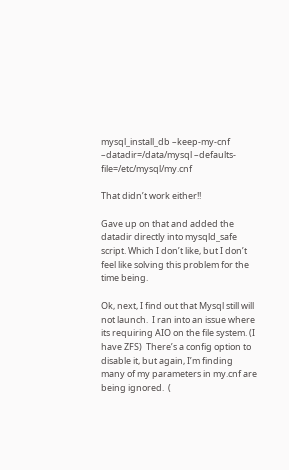mysql_install_db –keep-my-cnf –datadir=/data/mysql –defaults-file=/etc/mysql/my.cnf

That didn’t work either!!

Gave up on that and added the datadir directly into mysqld_safe script. Which I don’t like, but I don’t feel like solving this problem for the time being.

Ok, next, I find out that Mysql still will  not launch.  I ran into an issue where its requiring AIO on the file system. (I have ZFS)  There’s a config option to disable it, but again, I’m finding many of my parameters in my.cnf are being ignored.  (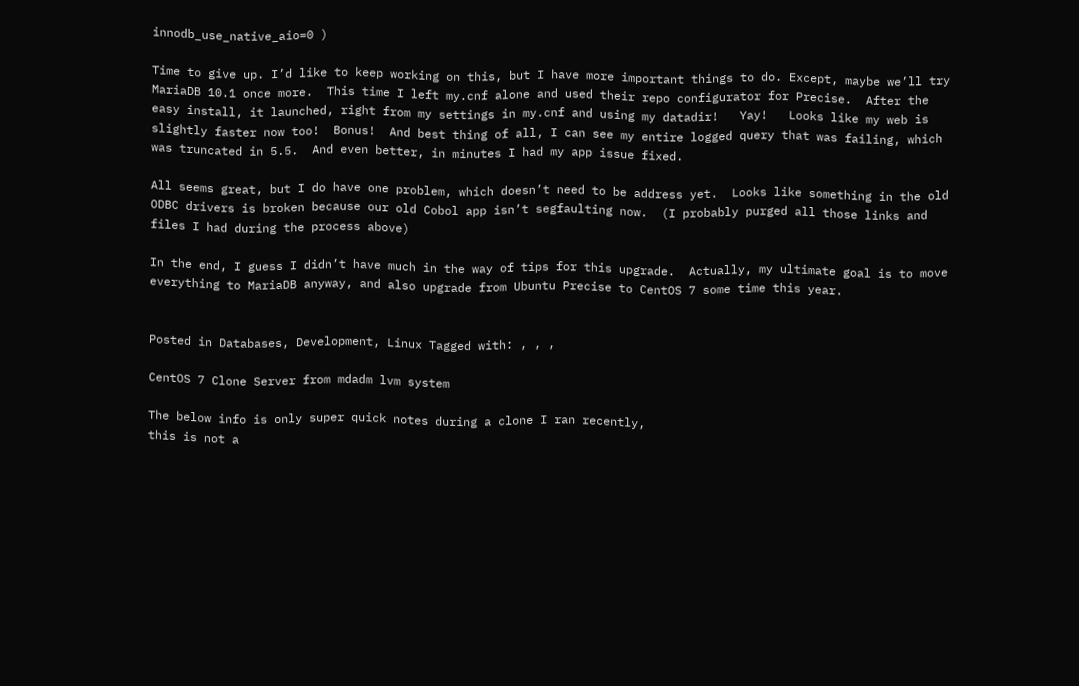innodb_use_native_aio=0 )

Time to give up. I’d like to keep working on this, but I have more important things to do. Except, maybe we’ll try MariaDB 10.1 once more.  This time I left my.cnf alone and used their repo configurator for Precise.  After the easy install, it launched, right from my settings in my.cnf and using my datadir!   Yay!   Looks like my web is slightly faster now too!  Bonus!  And best thing of all, I can see my entire logged query that was failing, which was truncated in 5.5.  And even better, in minutes I had my app issue fixed.

All seems great, but I do have one problem, which doesn’t need to be address yet.  Looks like something in the old ODBC drivers is broken because our old Cobol app isn’t segfaulting now.  (I probably purged all those links and files I had during the process above)

In the end, I guess I didn’t have much in the way of tips for this upgrade.  Actually, my ultimate goal is to move everything to MariaDB anyway, and also upgrade from Ubuntu Precise to CentOS 7 some time this year.


Posted in Databases, Development, Linux Tagged with: , , ,

CentOS 7 Clone Server from mdadm lvm system

The below info is only super quick notes during a clone I ran recently,
this is not a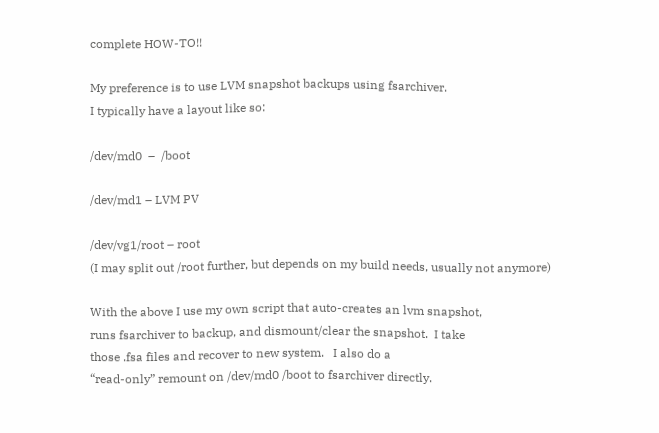complete HOW-TO!!

My preference is to use LVM snapshot backups using fsarchiver.
I typically have a layout like so:

/dev/md0  –  /boot

/dev/md1 – LVM PV

/dev/vg1/root – root
(I may split out /root further, but depends on my build needs, usually not anymore)

With the above I use my own script that auto-creates an lvm snapshot,
runs fsarchiver to backup, and dismount/clear the snapshot.  I take
those .fsa files and recover to new system.   I also do a
“read-only” remount on /dev/md0 /boot to fsarchiver directly.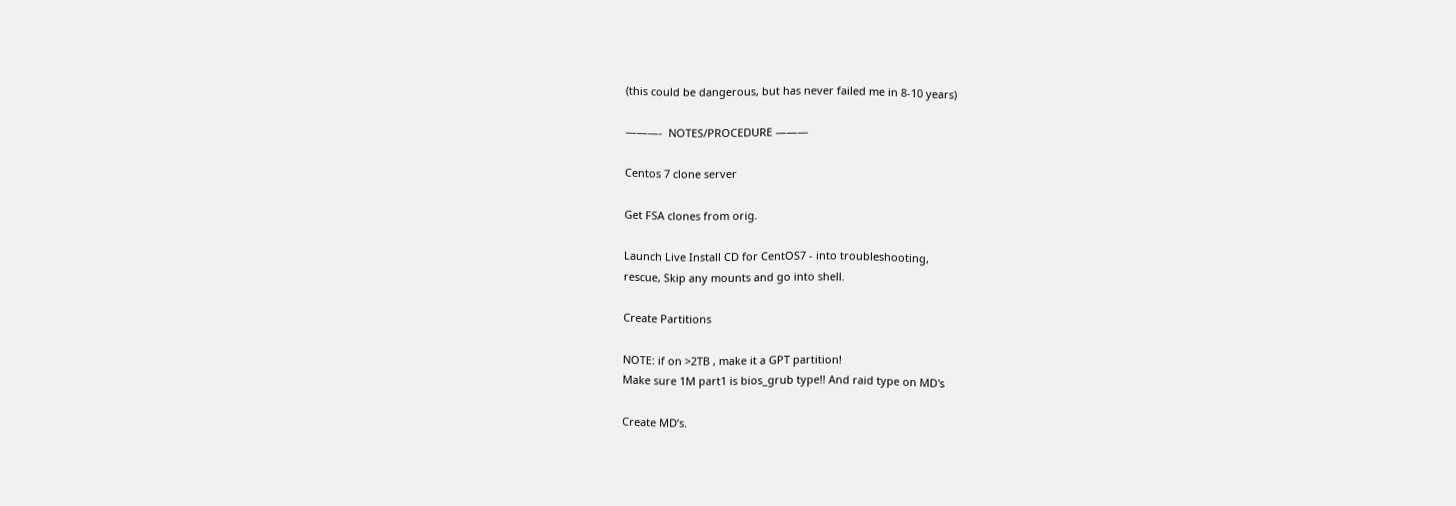(this could be dangerous, but has never failed me in 8-10 years)

———-  NOTES/PROCEDURE ———

Centos 7 clone server

Get FSA clones from orig.

Launch Live Install CD for CentOS7 - into troubleshooting,
rescue, Skip any mounts and go into shell.

Create Partitions

NOTE: if on >2TB , make it a GPT partition!
Make sure 1M part1 is bios_grub type!! And raid type on MD's

Create MD’s.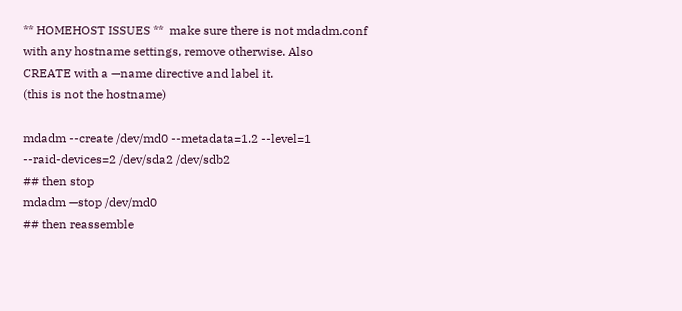** HOMEHOST ISSUES **  make sure there is not mdadm.conf
with any hostname settings, remove otherwise. Also
CREATE with a —name directive and label it.
(this is not the hostname)

mdadm --create /dev/md0 --metadata=1.2 --level=1
--raid-devices=2 /dev/sda2 /dev/sdb2
## then stop
mdadm —stop /dev/md0
## then reassemble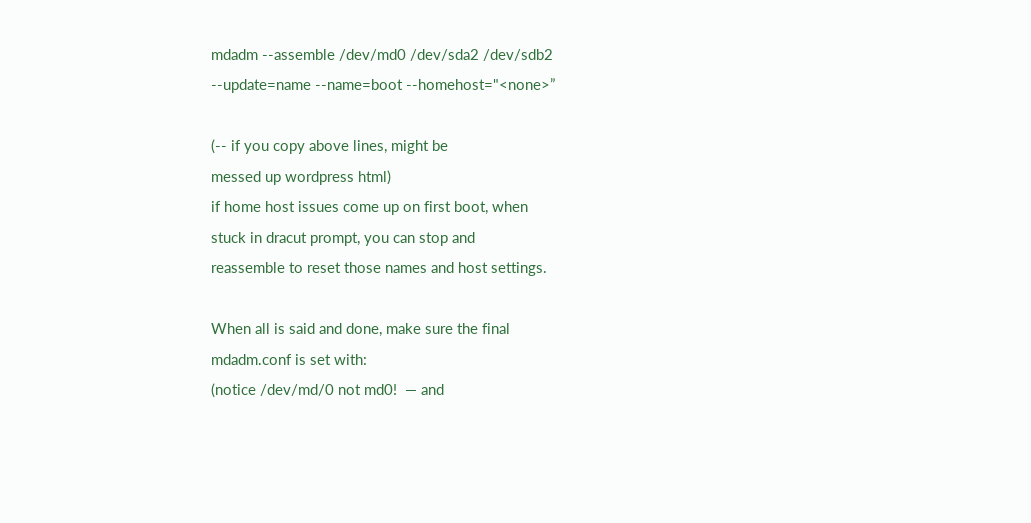mdadm --assemble /dev/md0 /dev/sda2 /dev/sdb2
--update=name --name=boot --homehost="<none>”

(-- if you copy above lines, might be
messed up wordpress html)
if home host issues come up on first boot, when
stuck in dracut prompt, you can stop and
reassemble to reset those names and host settings.

When all is said and done, make sure the final
mdadm.conf is set with:
(notice /dev/md/0 not md0!  — and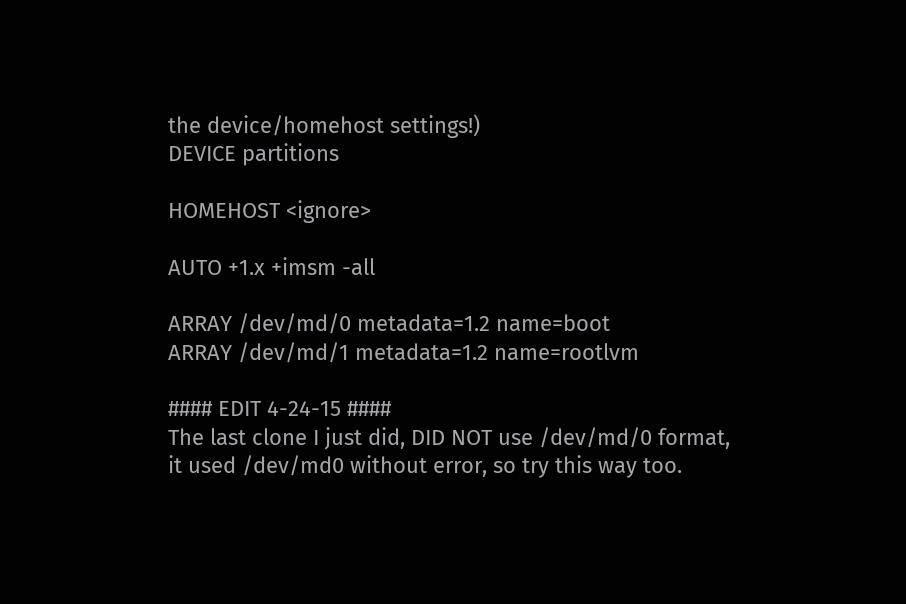the device/homehost settings!)
DEVICE partitions

HOMEHOST <ignore>

AUTO +1.x +imsm -all

ARRAY /dev/md/0 metadata=1.2 name=boot
ARRAY /dev/md/1 metadata=1.2 name=rootlvm

#### EDIT 4-24-15 ####
The last clone I just did, DID NOT use /dev/md/0 format,
it used /dev/md0 without error, so try this way too.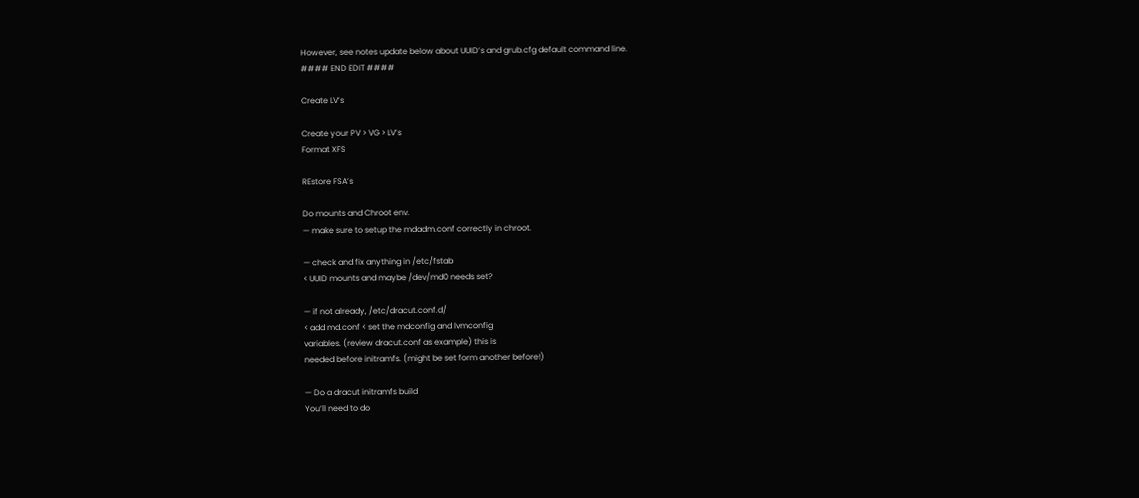However, see notes update below about UUID’s and grub.cfg default command line.
#### END EDIT ####

Create LV’s

Create your PV > VG > LV’s
Format XFS

REstore FSA’s

Do mounts and Chroot env.
— make sure to setup the mdadm.conf correctly in chroot.

— check and fix anything in /etc/fstab
< UUID mounts and maybe /dev/md0 needs set?

— if not already, /etc/dracut.conf.d/
< add md.conf < set the mdconfig and lvmconfig
variables. (review dracut.conf as example) this is
needed before initramfs. (might be set form another before!)

— Do a dracut initramfs build
You’ll need to do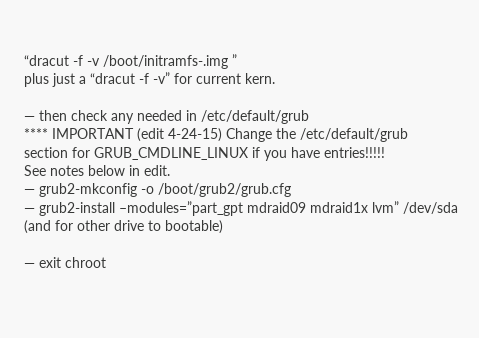“dracut -f -v /boot/initramfs-.img ”
plus just a “dracut -f -v” for current kern.

— then check any needed in /etc/default/grub
**** IMPORTANT (edit 4-24-15) Change the /etc/default/grub
section for GRUB_CMDLINE_LINUX if you have entries!!!!!
See notes below in edit.
— grub2-mkconfig -o /boot/grub2/grub.cfg
— grub2-install –modules=”part_gpt mdraid09 mdraid1x lvm” /dev/sda
(and for other drive to bootable)

— exit chroot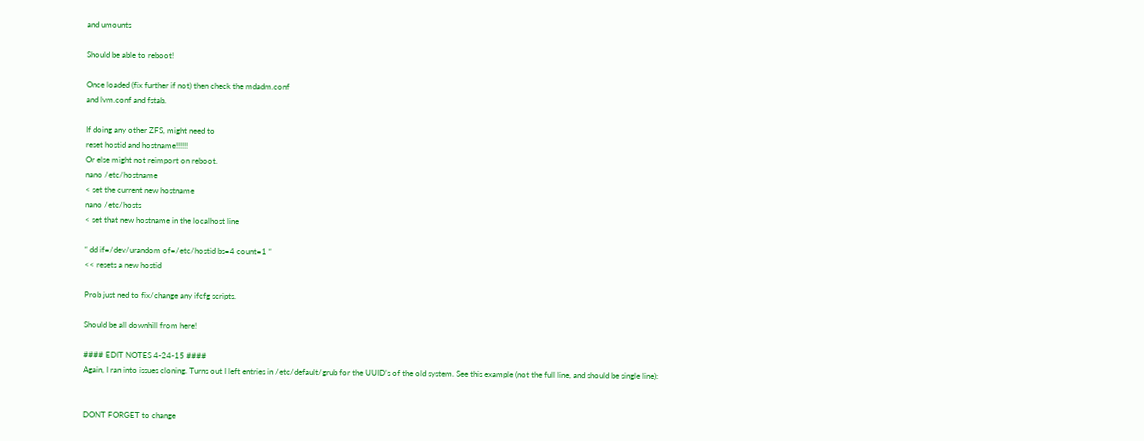and umounts

Should be able to reboot!

Once loaded (fix further if not) then check the mdadm.conf
and lvm.conf and fstab.

If doing any other ZFS, might need to
reset hostid and hostname!!!!!!
Or else might not reimport on reboot.
nano /etc/hostname
< set the current new hostname
nano /etc/hosts
< set that new hostname in the localhost line

“ dd if=/dev/urandom of=/etc/hostid bs=4 count=1 “
<< resets a new hostid

Prob just ned to fix/change any ifcfg scripts.

Should be all downhill from here!

#### EDIT NOTES 4-24-15 ####
Again, I ran into issues cloning. Turns out I left entries in /etc/default/grub for the UUID’s of the old system. See this example (not the full line, and should be single line):


DONT FORGET to change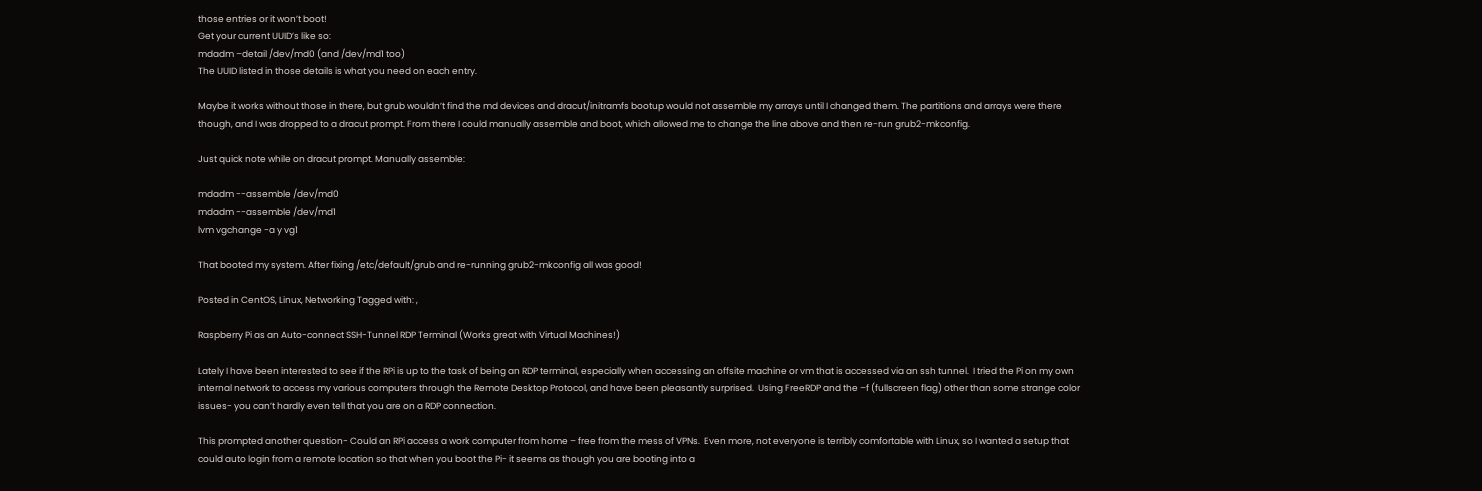those entries or it won’t boot!
Get your current UUID’s like so:
mdadm –detail /dev/md0 (and /dev/md1 too)
The UUID listed in those details is what you need on each entry.

Maybe it works without those in there, but grub wouldn’t find the md devices and dracut/initramfs bootup would not assemble my arrays until I changed them. The partitions and arrays were there though, and I was dropped to a dracut prompt. From there I could manually assemble and boot, which allowed me to change the line above and then re-run grub2-mkconfig.

Just quick note while on dracut prompt. Manually assemble:

mdadm --assemble /dev/md0
mdadm --assemble /dev/md1
lvm vgchange -a y vg1

That booted my system. After fixing /etc/default/grub and re-running grub2-mkconfig all was good!

Posted in CentOS, Linux, Networking Tagged with: ,

Raspberry Pi as an Auto-connect SSH-Tunnel RDP Terminal (Works great with Virtual Machines!)

Lately I have been interested to see if the RPi is up to the task of being an RDP terminal, especially when accessing an offsite machine or vm that is accessed via an ssh tunnel.  I tried the Pi on my own internal network to access my various computers through the Remote Desktop Protocol, and have been pleasantly surprised.  Using FreeRDP and the –f (fullscreen flag) other than some strange color issues- you can’t hardly even tell that you are on a RDP connection.

This prompted another question- Could an RPi access a work computer from home – free from the mess of VPNs.  Even more, not everyone is terribly comfortable with Linux, so I wanted a setup that could auto login from a remote location so that when you boot the Pi- it seems as though you are booting into a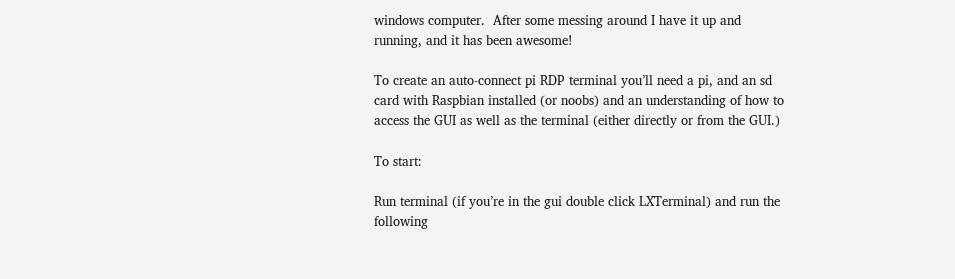windows computer.  After some messing around I have it up and running, and it has been awesome!

To create an auto-connect pi RDP terminal you’ll need a pi, and an sd card with Raspbian installed (or noobs) and an understanding of how to access the GUI as well as the terminal (either directly or from the GUI.)

To start:

Run terminal (if you’re in the gui double click LXTerminal) and run the following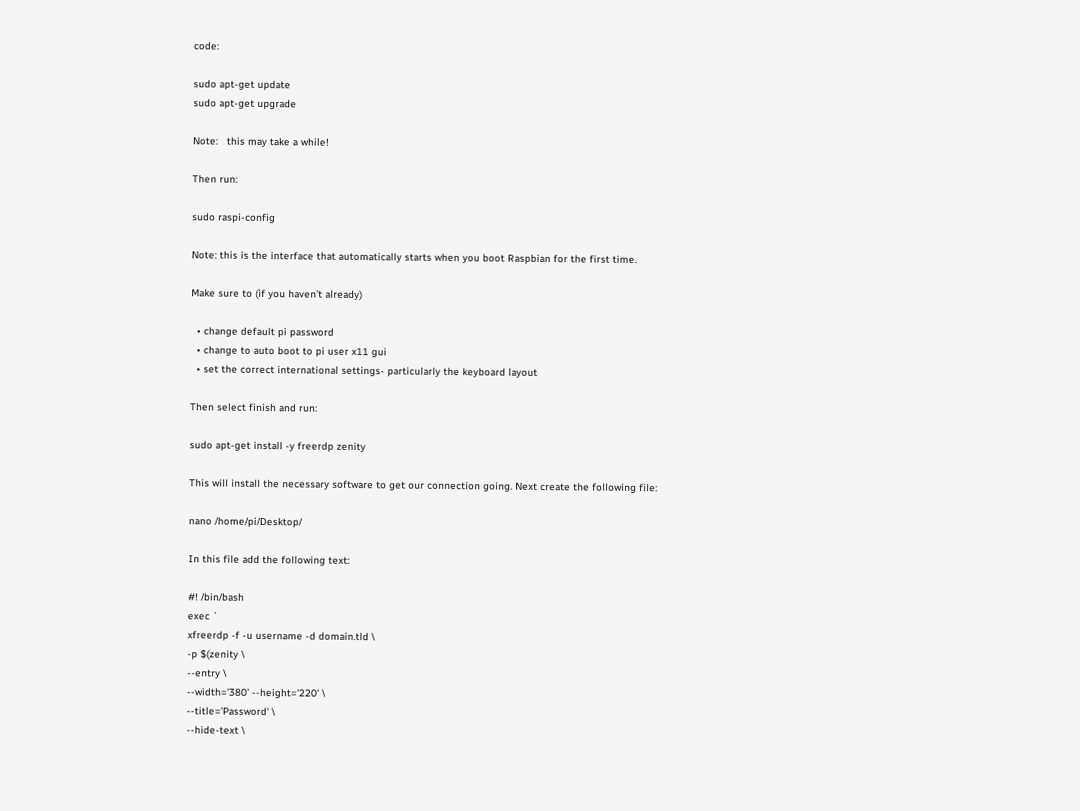code:

sudo apt-get update
sudo apt-get upgrade

Note:   this may take a while!

Then run:

sudo raspi-config

Note: this is the interface that automatically starts when you boot Raspbian for the first time.

Make sure to (if you haven’t already)

  • change default pi password
  • change to auto boot to pi user x11 gui
  • set the correct international settings- particularly the keyboard layout

Then select finish and run:

sudo apt-get install -y freerdp zenity

This will install the necessary software to get our connection going. Next create the following file:

nano /home/pi/Desktop/

In this file add the following text:

#! /bin/bash
exec `
xfreerdp -f -u username -d domain.tld \
-p $(zenity \
--entry \
--width='380' --height='220' \
--title='Password' \
--hide-text \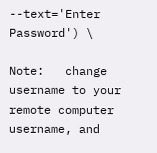--text='Enter Password') \

Note:   change username to your remote computer username, and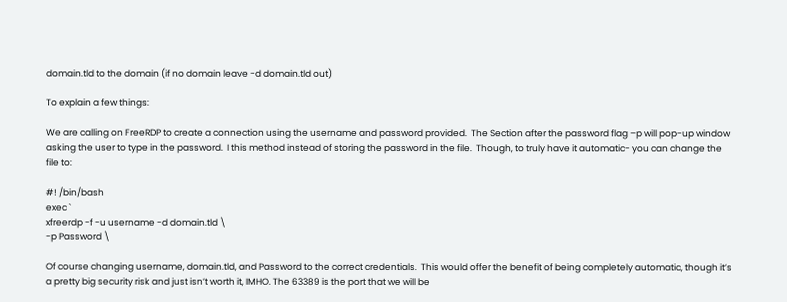domain.tld to the domain (if no domain leave -d domain.tld out)

To explain a few things:

We are calling on FreeRDP to create a connection using the username and password provided.  The Section after the password flag –p will pop-up window asking the user to type in the password.  I this method instead of storing the password in the file.  Though, to truly have it automatic- you can change the file to:

#! /bin/bash
exec `
xfreerdp -f -u username -d domain.tld \
-p Password \

Of course changing username, domain.tld, and Password to the correct credentials.  This would offer the benefit of being completely automatic, though it’s a pretty big security risk and just isn’t worth it, IMHO. The 63389 is the port that we will be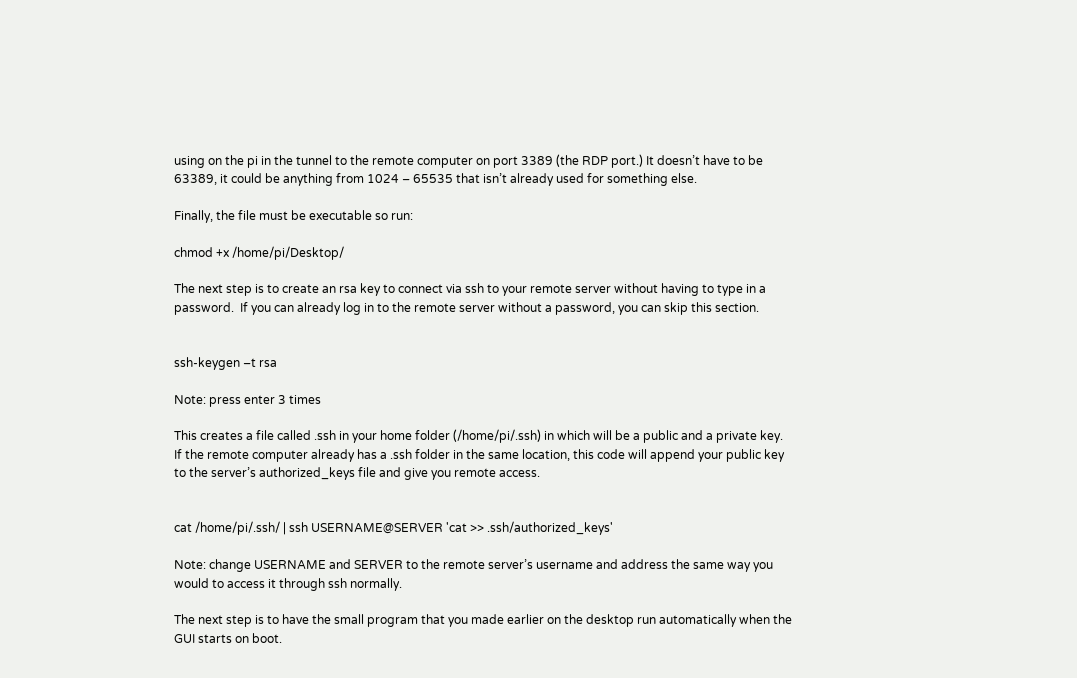using on the pi in the tunnel to the remote computer on port 3389 (the RDP port.) It doesn’t have to be 63389, it could be anything from 1024 – 65535 that isn’t already used for something else.

Finally, the file must be executable so run:

chmod +x /home/pi/Desktop/

The next step is to create an rsa key to connect via ssh to your remote server without having to type in a password.  If you can already log in to the remote server without a password, you can skip this section.


ssh-keygen –t rsa

Note: press enter 3 times

This creates a file called .ssh in your home folder (/home/pi/.ssh) in which will be a public and a private key.  If the remote computer already has a .ssh folder in the same location, this code will append your public key to the server’s authorized_keys file and give you remote access.


cat /home/pi/.ssh/ | ssh USERNAME@SERVER 'cat >> .ssh/authorized_keys'

Note: change USERNAME and SERVER to the remote server’s username and address the same way you would to access it through ssh normally.

The next step is to have the small program that you made earlier on the desktop run automatically when the GUI starts on boot.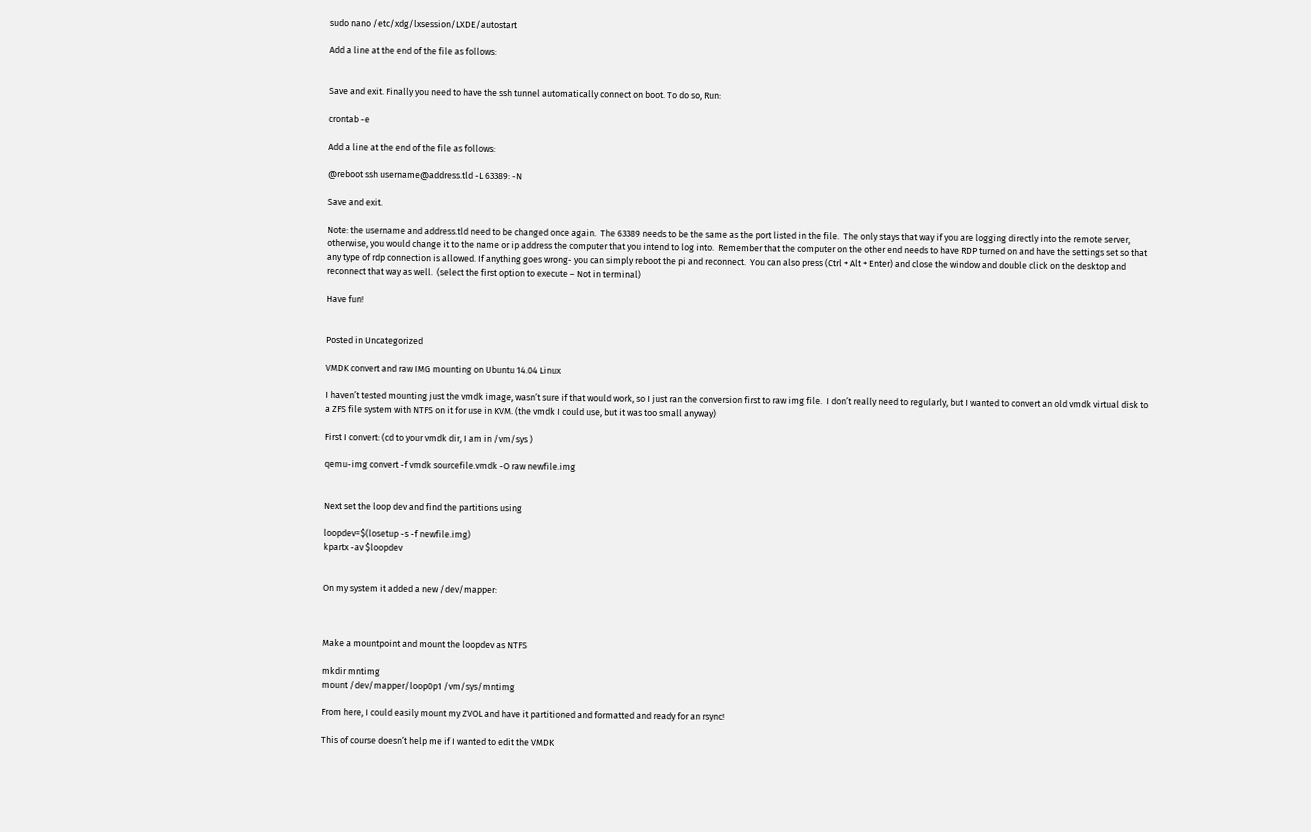sudo nano /etc/xdg/lxsession/LXDE/autostart

Add a line at the end of the file as follows:


Save and exit. Finally you need to have the ssh tunnel automatically connect on boot. To do so, Run:

crontab -e

Add a line at the end of the file as follows:

@reboot ssh username@address.tld -L 63389: -N

Save and exit.

Note: the username and address.tld need to be changed once again.  The 63389 needs to be the same as the port listed in the file.  The only stays that way if you are logging directly into the remote server, otherwise, you would change it to the name or ip address the computer that you intend to log into.  Remember that the computer on the other end needs to have RDP turned on and have the settings set so that any type of rdp connection is allowed. If anything goes wrong- you can simply reboot the pi and reconnect.  You can also press (Ctrl + Alt + Enter) and close the window and double click on the desktop and reconnect that way as well.  (select the first option to execute – Not in terminal)

Have fun!


Posted in Uncategorized

VMDK convert and raw IMG mounting on Ubuntu 14.04 Linux

I haven’t tested mounting just the vmdk image, wasn’t sure if that would work, so I just ran the conversion first to raw img file.  I don’t really need to regularly, but I wanted to convert an old vmdk virtual disk to a ZFS file system with NTFS on it for use in KVM. (the vmdk I could use, but it was too small anyway)

First I convert: (cd to your vmdk dir, I am in /vm/sys )

qemu-img convert -f vmdk sourcefile.vmdk -O raw newfile.img


Next set the loop dev and find the partitions using

loopdev=$(losetup -s -f newfile.img)
kpartx -av $loopdev


On my system it added a new /dev/mapper:



Make a mountpoint and mount the loopdev as NTFS

mkdir mntimg
mount /dev/mapper/loop0p1 /vm/sys/mntimg

From here, I could easily mount my ZVOL and have it partitioned and formatted and ready for an rsync!

This of course doesn’t help me if I wanted to edit the VMDK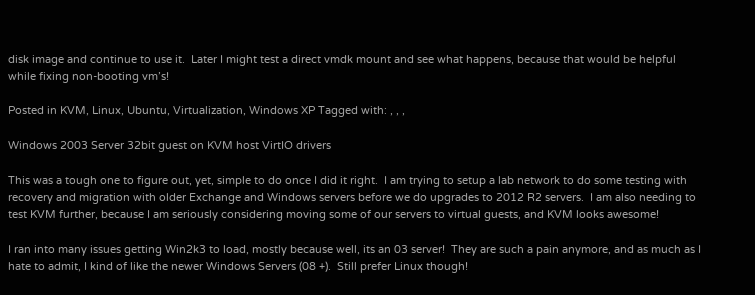disk image and continue to use it.  Later I might test a direct vmdk mount and see what happens, because that would be helpful while fixing non-booting vm’s!

Posted in KVM, Linux, Ubuntu, Virtualization, Windows XP Tagged with: , , ,

Windows 2003 Server 32bit guest on KVM host VirtIO drivers

This was a tough one to figure out, yet, simple to do once I did it right.  I am trying to setup a lab network to do some testing with recovery and migration with older Exchange and Windows servers before we do upgrades to 2012 R2 servers.  I am also needing to test KVM further, because I am seriously considering moving some of our servers to virtual guests, and KVM looks awesome!

I ran into many issues getting Win2k3 to load, mostly because well, its an 03 server!  They are such a pain anymore, and as much as I hate to admit, I kind of like the newer Windows Servers (08 +).  Still prefer Linux though!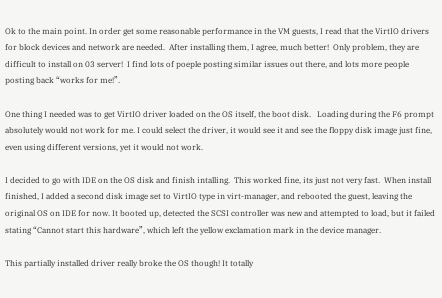Ok to the main point. In order get some reasonable performance in the VM guests, I read that the VirtIO drivers for block devices and network are needed.  After installing them, I agree, much better!  Only problem, they are difficult to install on 03 server!  I find lots of poeple posting similar issues out there, and lots more people posting back “works for me!”.

One thing I needed was to get VirtIO driver loaded on the OS itself, the boot disk.   Loading during the F6 prompt absolutely would not work for me. I could select the driver, it would see it and see the floppy disk image just fine, even using different versions, yet it would not work.

I decided to go with IDE on the OS disk and finish intalling.  This worked fine, its just not very fast.  When install finished, I added a second disk image set to VirtIO type in virt-manager, and rebooted the guest, leaving the original OS on IDE for now. It booted up, detected the SCSI controller was new and attempted to load, but it failed stating “Cannot start this hardware”, which left the yellow exclamation mark in the device manager.

This partially installed driver really broke the OS though! It totally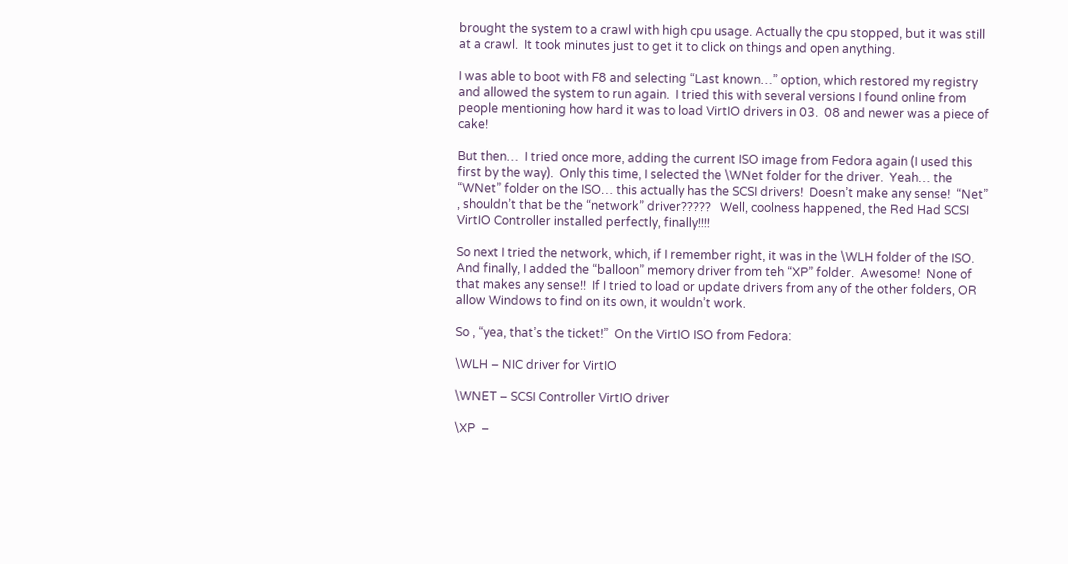brought the system to a crawl with high cpu usage. Actually the cpu stopped, but it was still at a crawl.  It took minutes just to get it to click on things and open anything.

I was able to boot with F8 and selecting “Last known…” option, which restored my registry and allowed the system to run again.  I tried this with several versions I found online from people mentioning how hard it was to load VirtIO drivers in 03.  08 and newer was a piece of cake!

But then…  I tried once more, adding the current ISO image from Fedora again (I used this first by the way).  Only this time, I selected the \WNet folder for the driver.  Yeah… the “WNet” folder on the ISO… this actually has the SCSI drivers!  Doesn’t make any sense!  “Net” , shouldn’t that be the “network” driver?????   Well, coolness happened, the Red Had SCSI VirtIO Controller installed perfectly, finally!!!!

So next I tried the network, which, if I remember right, it was in the \WLH folder of the ISO. And finally, I added the “balloon” memory driver from teh “XP” folder.  Awesome!  None of that makes any sense!!  If I tried to load or update drivers from any of the other folders, OR allow Windows to find on its own, it wouldn’t work.

So , “yea, that’s the ticket!”  On the VirtIO ISO from Fedora:

\WLH – NIC driver for VirtIO

\WNET – SCSI Controller VirtIO driver

\XP  –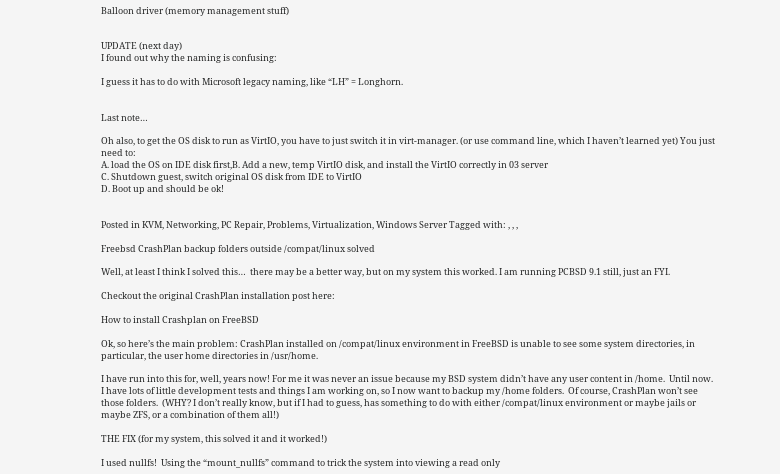Balloon driver (memory management stuff)


UPDATE (next day)
I found out why the naming is confusing:

I guess it has to do with Microsoft legacy naming, like “LH” = Longhorn.


Last note…

Oh also, to get the OS disk to run as VirtIO, you have to just switch it in virt-manager. (or use command line, which I haven’t learned yet) You just need to:
A. load the OS on IDE disk first,B. Add a new, temp VirtIO disk, and install the VirtIO correctly in 03 server
C. Shutdown guest, switch original OS disk from IDE to VirtIO
D. Boot up and should be ok!


Posted in KVM, Networking, PC Repair, Problems, Virtualization, Windows Server Tagged with: , , ,

Freebsd CrashPlan backup folders outside /compat/linux solved

Well, at least I think I solved this…  there may be a better way, but on my system this worked. I am running PCBSD 9.1 still, just an FYI.

Checkout the original CrashPlan installation post here:

How to install Crashplan on FreeBSD

Ok, so here’s the main problem: CrashPlan installed on /compat/linux environment in FreeBSD is unable to see some system directories, in particular, the user home directories in /usr/home.

I have run into this for, well, years now! For me it was never an issue because my BSD system didn’t have any user content in /home.  Until now. I have lots of little development tests and things I am working on, so I now want to backup my /home folders.  Of course, CrashPlan won’t see those folders.  (WHY? I don’t really know, but if I had to guess, has something to do with either /compat/linux environment or maybe jails or maybe ZFS, or a combination of them all!)

THE FIX (for my system, this solved it and it worked!)

I used nullfs!  Using the “mount_nullfs” command to trick the system into viewing a read only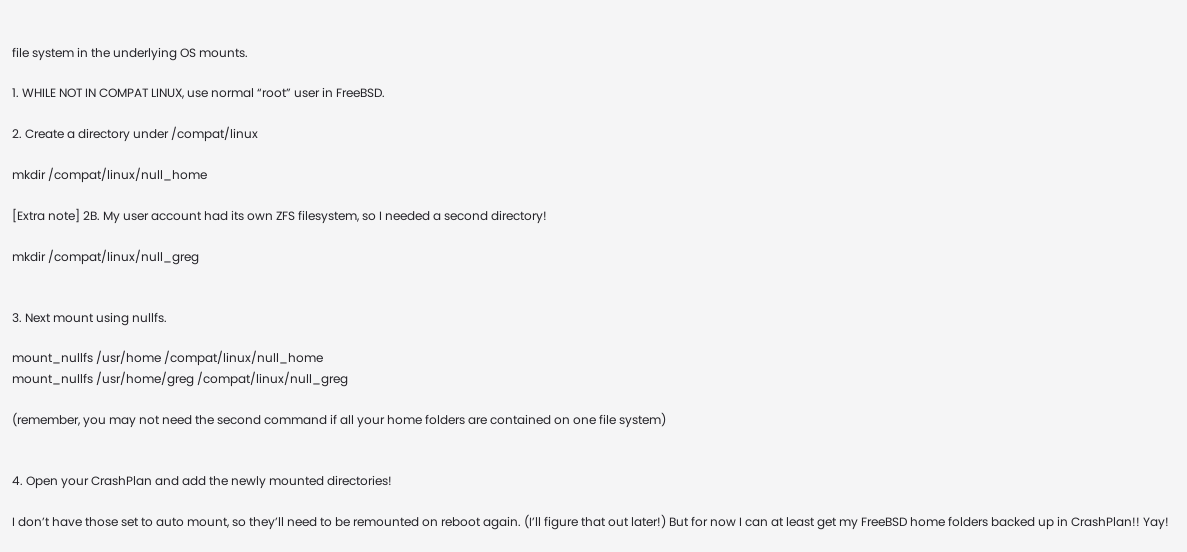file system in the underlying OS mounts.

1. WHILE NOT IN COMPAT LINUX, use normal “root” user in FreeBSD.

2. Create a directory under /compat/linux

mkdir /compat/linux/null_home

[Extra note] 2B. My user account had its own ZFS filesystem, so I needed a second directory!

mkdir /compat/linux/null_greg


3. Next mount using nullfs.

mount_nullfs /usr/home /compat/linux/null_home
mount_nullfs /usr/home/greg /compat/linux/null_greg

(remember, you may not need the second command if all your home folders are contained on one file system)


4. Open your CrashPlan and add the newly mounted directories!

I don’t have those set to auto mount, so they’ll need to be remounted on reboot again. (I’ll figure that out later!) But for now I can at least get my FreeBSD home folders backed up in CrashPlan!! Yay!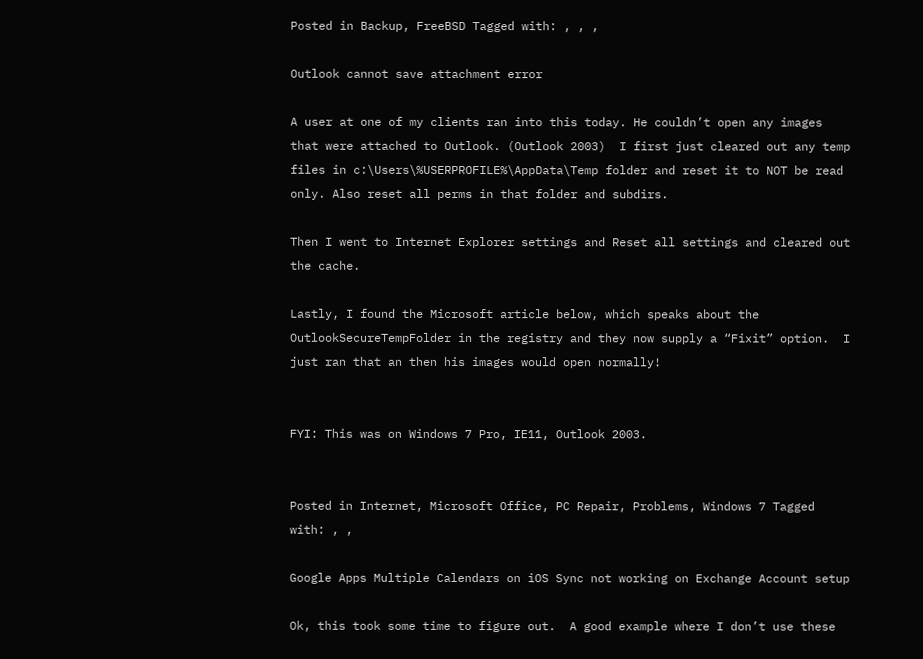Posted in Backup, FreeBSD Tagged with: , , ,

Outlook cannot save attachment error

A user at one of my clients ran into this today. He couldn’t open any images that were attached to Outlook. (Outlook 2003)  I first just cleared out any temp files in c:\Users\%USERPROFILE%\AppData\Temp folder and reset it to NOT be read only. Also reset all perms in that folder and subdirs.

Then I went to Internet Explorer settings and Reset all settings and cleared out the cache.

Lastly, I found the Microsoft article below, which speaks about the OutlookSecureTempFolder in the registry and they now supply a “Fixit” option.  I just ran that an then his images would open normally!


FYI: This was on Windows 7 Pro, IE11, Outlook 2003.


Posted in Internet, Microsoft Office, PC Repair, Problems, Windows 7 Tagged with: , ,

Google Apps Multiple Calendars on iOS Sync not working on Exchange Account setup

Ok, this took some time to figure out.  A good example where I don’t use these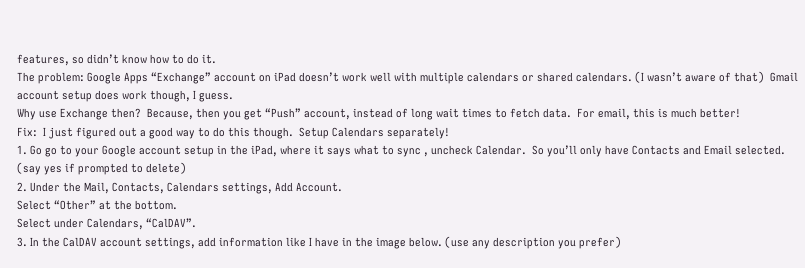features, so didn’t know how to do it.
The problem: Google Apps “Exchange” account on iPad doesn’t work well with multiple calendars or shared calendars. (I wasn’t aware of that)  Gmail account setup does work though, I guess.
Why use Exchange then?  Because, then you get “Push” account, instead of long wait times to fetch data.  For email, this is much better!
Fix:  I just figured out a good way to do this though.  Setup Calendars separately!
1. Go go to your Google account setup in the iPad, where it says what to sync , uncheck Calendar.  So you’ll only have Contacts and Email selected.  (say yes if prompted to delete)
2. Under the Mail, Contacts, Calendars settings, Add Account.
Select “Other” at the bottom.
Select under Calendars, “CalDAV”.
3. In the CalDAV account settings, add information like I have in the image below. (use any description you prefer)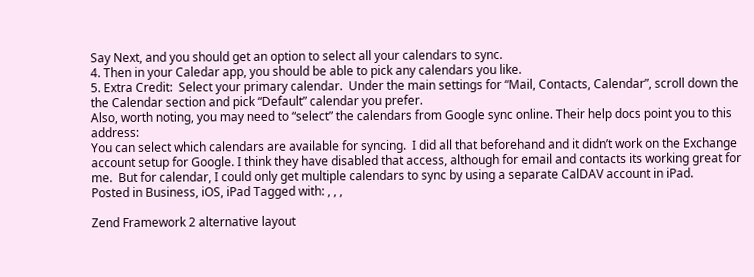Say Next, and you should get an option to select all your calendars to sync.
4. Then in your Caledar app, you should be able to pick any calendars you like.
5. Extra Credit:  Select your primary calendar.  Under the main settings for “Mail, Contacts, Calendar”, scroll down the the Calendar section and pick “Default” calendar you prefer.
Also, worth noting, you may need to “select” the calendars from Google sync online. Their help docs point you to this address:
You can select which calendars are available for syncing.  I did all that beforehand and it didn’t work on the Exchange account setup for Google. I think they have disabled that access, although for email and contacts its working great for me.  But for calendar, I could only get multiple calendars to sync by using a separate CalDAV account in iPad.
Posted in Business, iOS, iPad Tagged with: , , ,

Zend Framework 2 alternative layout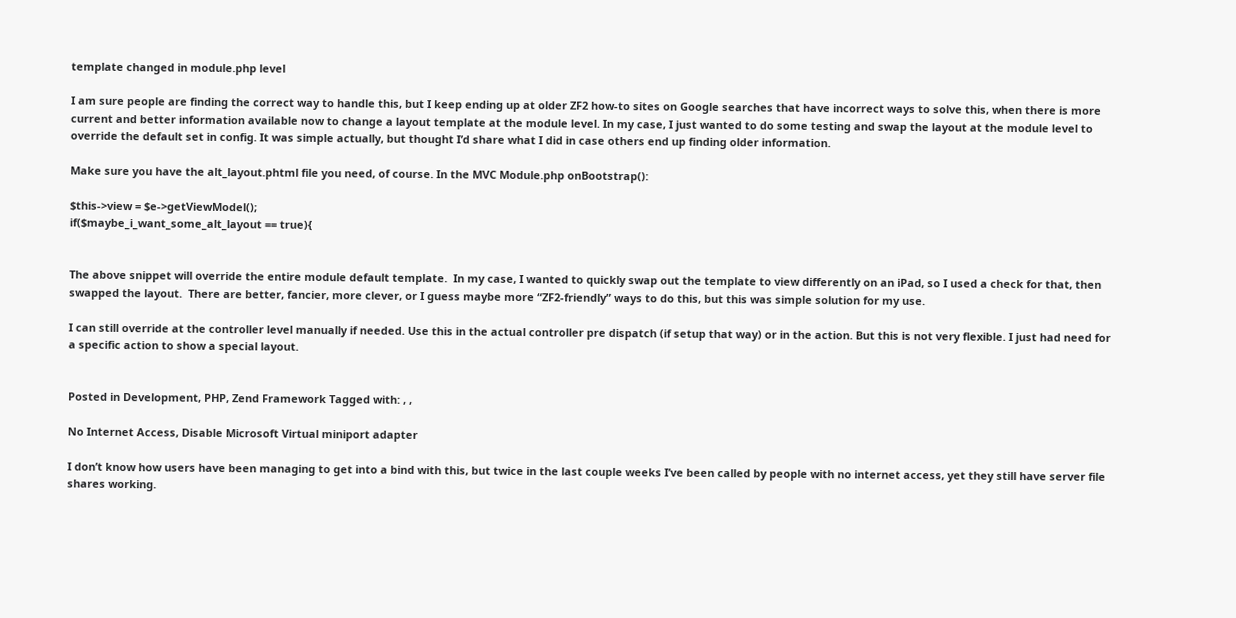template changed in module.php level

I am sure people are finding the correct way to handle this, but I keep ending up at older ZF2 how-to sites on Google searches that have incorrect ways to solve this, when there is more current and better information available now to change a layout template at the module level. In my case, I just wanted to do some testing and swap the layout at the module level to override the default set in config. It was simple actually, but thought I’d share what I did in case others end up finding older information.

Make sure you have the alt_layout.phtml file you need, of course. In the MVC Module.php onBootstrap():

$this->view = $e->getViewModel();
if($maybe_i_want_some_alt_layout == true){


The above snippet will override the entire module default template.  In my case, I wanted to quickly swap out the template to view differently on an iPad, so I used a check for that, then swapped the layout.  There are better, fancier, more clever, or I guess maybe more “ZF2-friendly” ways to do this, but this was simple solution for my use.

I can still override at the controller level manually if needed. Use this in the actual controller pre dispatch (if setup that way) or in the action. But this is not very flexible. I just had need for a specific action to show a special layout.


Posted in Development, PHP, Zend Framework Tagged with: , ,

No Internet Access, Disable Microsoft Virtual miniport adapter

I don’t know how users have been managing to get into a bind with this, but twice in the last couple weeks I’ve been called by people with no internet access, yet they still have server file shares working.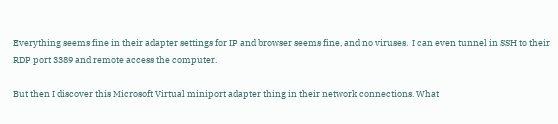Everything seems fine in their adapter settings for IP and browser seems fine, and no viruses.  I can even tunnel in SSH to their RDP port 3389 and remote access the computer.

But then I discover this Microsoft Virtual miniport adapter thing in their network connections. What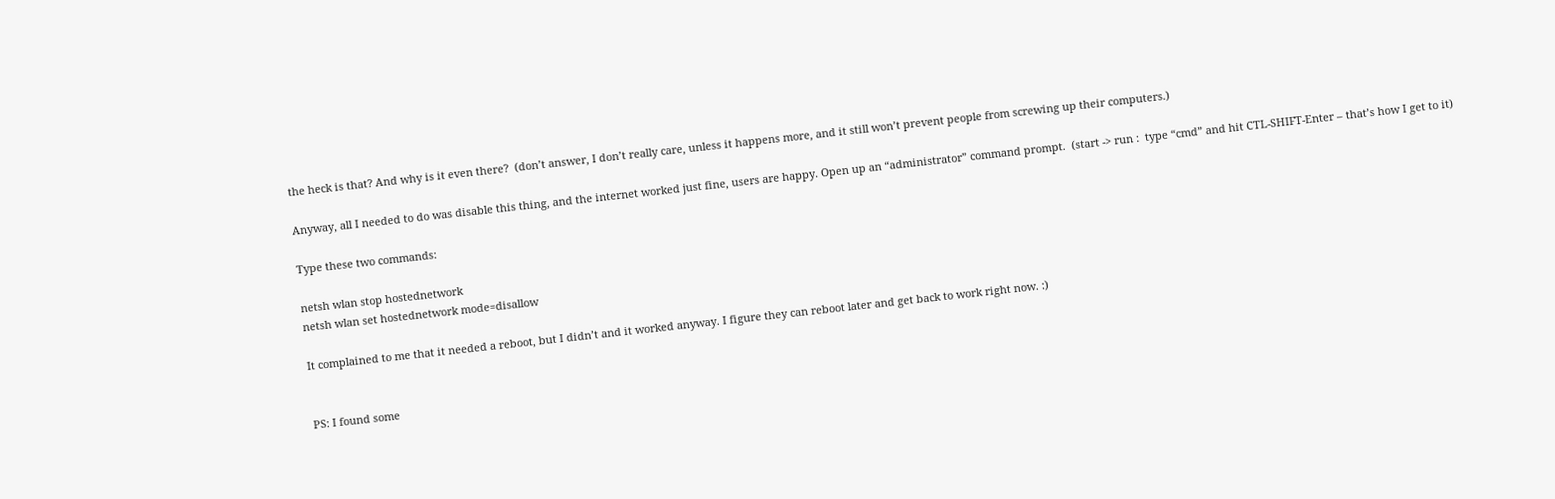the heck is that? And why is it even there?  (don’t answer, I don’t really care, unless it happens more, and it still won’t prevent people from screwing up their computers.)

Anyway, all I needed to do was disable this thing, and the internet worked just fine, users are happy. Open up an “administrator” command prompt.  (start -> run :  type “cmd” and hit CTL-SHIFT-Enter – that’s how I get to it)

Type these two commands:

netsh wlan stop hostednetwork
netsh wlan set hostednetwork mode=disallow

It complained to me that it needed a reboot, but I didn’t and it worked anyway. I figure they can reboot later and get back to work right now. :)


PS: I found some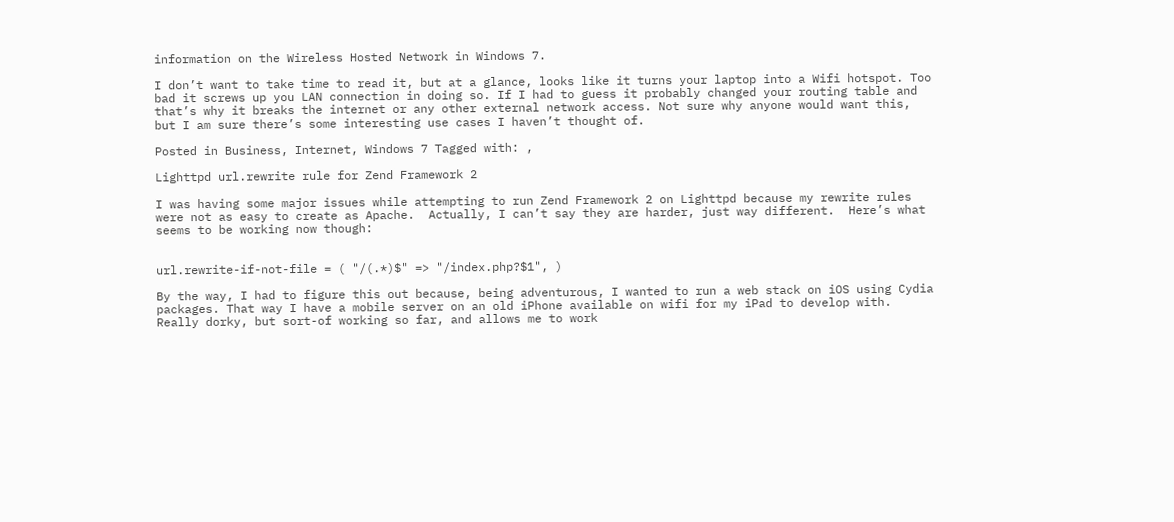information on the Wireless Hosted Network in Windows 7.

I don’t want to take time to read it, but at a glance, looks like it turns your laptop into a Wifi hotspot. Too bad it screws up you LAN connection in doing so. If I had to guess it probably changed your routing table and that’s why it breaks the internet or any other external network access. Not sure why anyone would want this, but I am sure there’s some interesting use cases I haven’t thought of.

Posted in Business, Internet, Windows 7 Tagged with: ,

Lighttpd url.rewrite rule for Zend Framework 2

I was having some major issues while attempting to run Zend Framework 2 on Lighttpd because my rewrite rules were not as easy to create as Apache.  Actually, I can’t say they are harder, just way different.  Here’s what seems to be working now though:


url.rewrite-if-not-file = ( "/(.*)$" => "/index.php?$1", )

By the way, I had to figure this out because, being adventurous, I wanted to run a web stack on iOS using Cydia packages. That way I have a mobile server on an old iPhone available on wifi for my iPad to develop with. Really dorky, but sort-of working so far, and allows me to work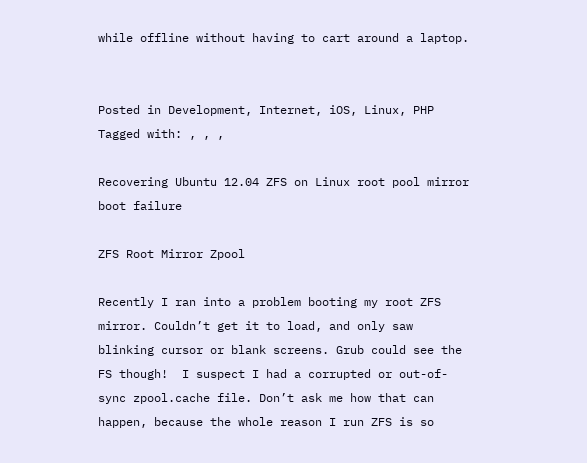while offline without having to cart around a laptop.


Posted in Development, Internet, iOS, Linux, PHP Tagged with: , , ,

Recovering Ubuntu 12.04 ZFS on Linux root pool mirror boot failure

ZFS Root Mirror Zpool

Recently I ran into a problem booting my root ZFS mirror. Couldn’t get it to load, and only saw blinking cursor or blank screens. Grub could see the FS though!  I suspect I had a corrupted or out-of-sync zpool.cache file. Don’t ask me how that can happen, because the whole reason I run ZFS is so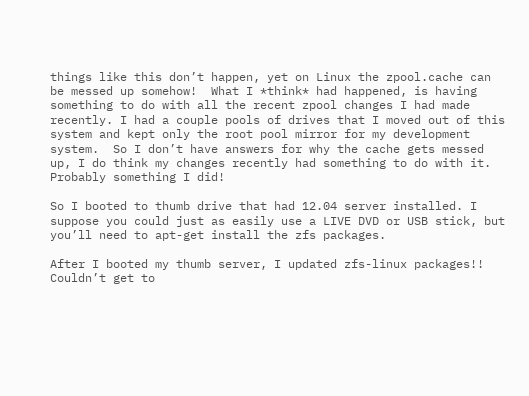things like this don’t happen, yet on Linux the zpool.cache can be messed up somehow!  What I *think* had happened, is having something to do with all the recent zpool changes I had made recently. I had a couple pools of drives that I moved out of this system and kept only the root pool mirror for my development system.  So I don’t have answers for why the cache gets messed up, I do think my changes recently had something to do with it.  Probably something I did!

So I booted to thumb drive that had 12.04 server installed. I suppose you could just as easily use a LIVE DVD or USB stick, but you’ll need to apt-get install the zfs packages.

After I booted my thumb server, I updated zfs-linux packages!! Couldn’t get to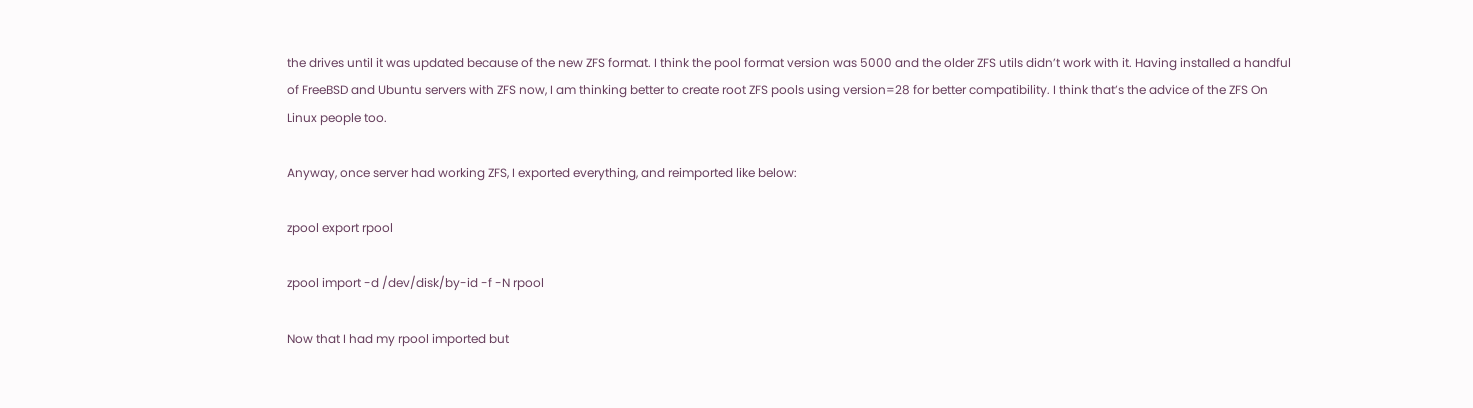the drives until it was updated because of the new ZFS format. I think the pool format version was 5000 and the older ZFS utils didn’t work with it. Having installed a handful of FreeBSD and Ubuntu servers with ZFS now, I am thinking better to create root ZFS pools using version=28 for better compatibility. I think that’s the advice of the ZFS On Linux people too.

Anyway, once server had working ZFS, I exported everything, and reimported like below:

zpool export rpool

zpool import -d /dev/disk/by-id -f -N rpool

Now that I had my rpool imported but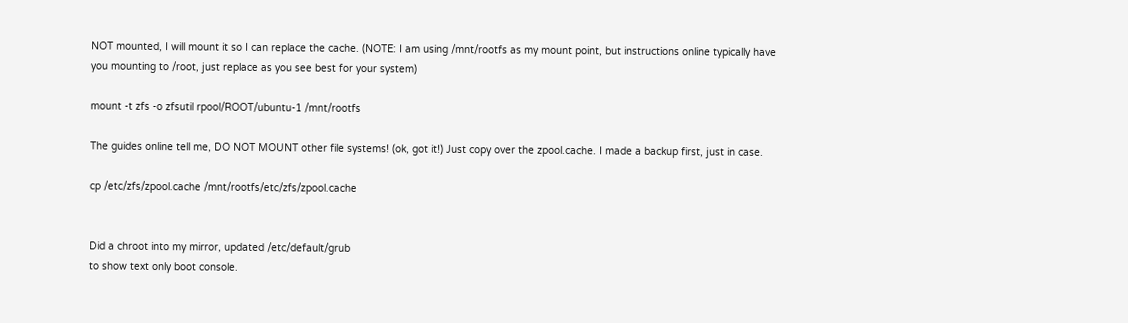NOT mounted, I will mount it so I can replace the cache. (NOTE: I am using /mnt/rootfs as my mount point, but instructions online typically have you mounting to /root, just replace as you see best for your system)

mount -t zfs -o zfsutil rpool/ROOT/ubuntu-1 /mnt/rootfs

The guides online tell me, DO NOT MOUNT other file systems! (ok, got it!) Just copy over the zpool.cache. I made a backup first, just in case.

cp /etc/zfs/zpool.cache /mnt/rootfs/etc/zfs/zpool.cache


Did a chroot into my mirror, updated /etc/default/grub
to show text only boot console.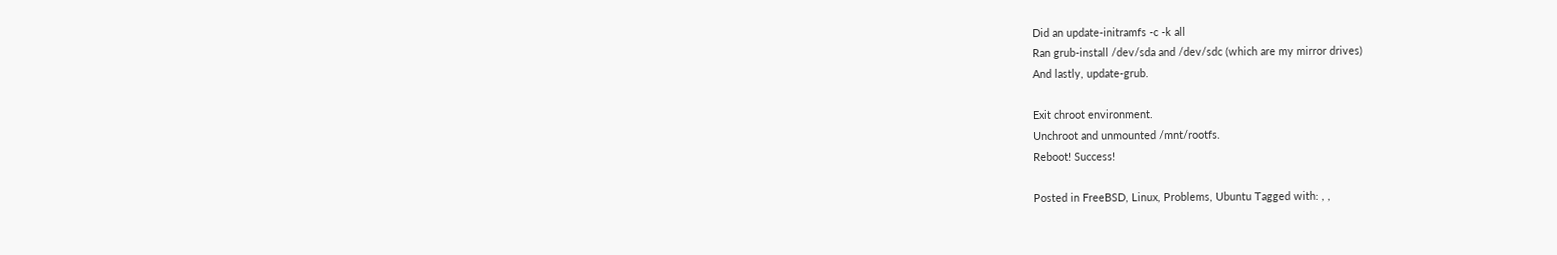Did an update-initramfs -c -k all
Ran grub-install /dev/sda and /dev/sdc (which are my mirror drives)
And lastly, update-grub.

Exit chroot environment.
Unchroot and unmounted /mnt/rootfs.
Reboot! Success!

Posted in FreeBSD, Linux, Problems, Ubuntu Tagged with: , ,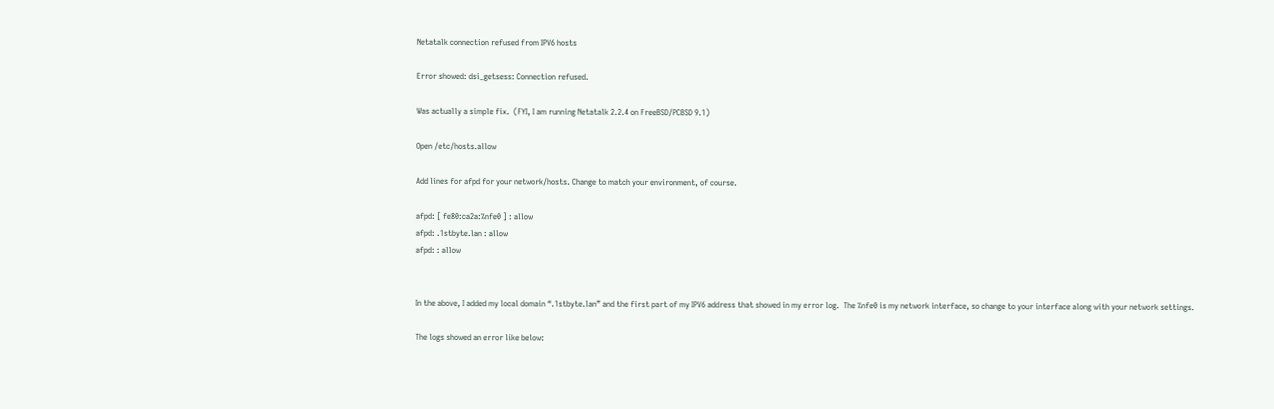Netatalk connection refused from IPV6 hosts

Error showed: dsi_getsess: Connection refused.

Was actually a simple fix.  (FYI, I am running Netatalk 2.2.4 on FreeBSD/PCBSD 9.1)

Open /etc/hosts.allow

Add lines for afpd for your network/hosts. Change to match your environment, of course.

afpd: [ fe80:ca2a:%nfe0 ] : allow
afpd: .1stbyte.lan : allow
afpd: : allow


In the above, I added my local domain “.1stbyte.lan” and the first part of my IPV6 address that showed in my error log.  The %nfe0 is my network interface, so change to your interface along with your network settings.

The logs showed an error like below: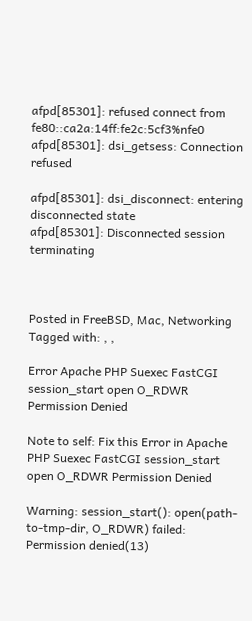afpd[85301]: refused connect from fe80::ca2a:14ff:fe2c:5cf3%nfe0
afpd[85301]: dsi_getsess: Connection refused

afpd[85301]: dsi_disconnect: entering disconnected state
afpd[85301]: Disconnected session terminating



Posted in FreeBSD, Mac, Networking Tagged with: , ,

Error Apache PHP Suexec FastCGI session_start open O_RDWR Permission Denied

Note to self: Fix this Error in Apache PHP Suexec FastCGI session_start open O_RDWR Permission Denied

Warning: session_start(): open(path-to-tmp-dir, O_RDWR) failed: Permission denied(13)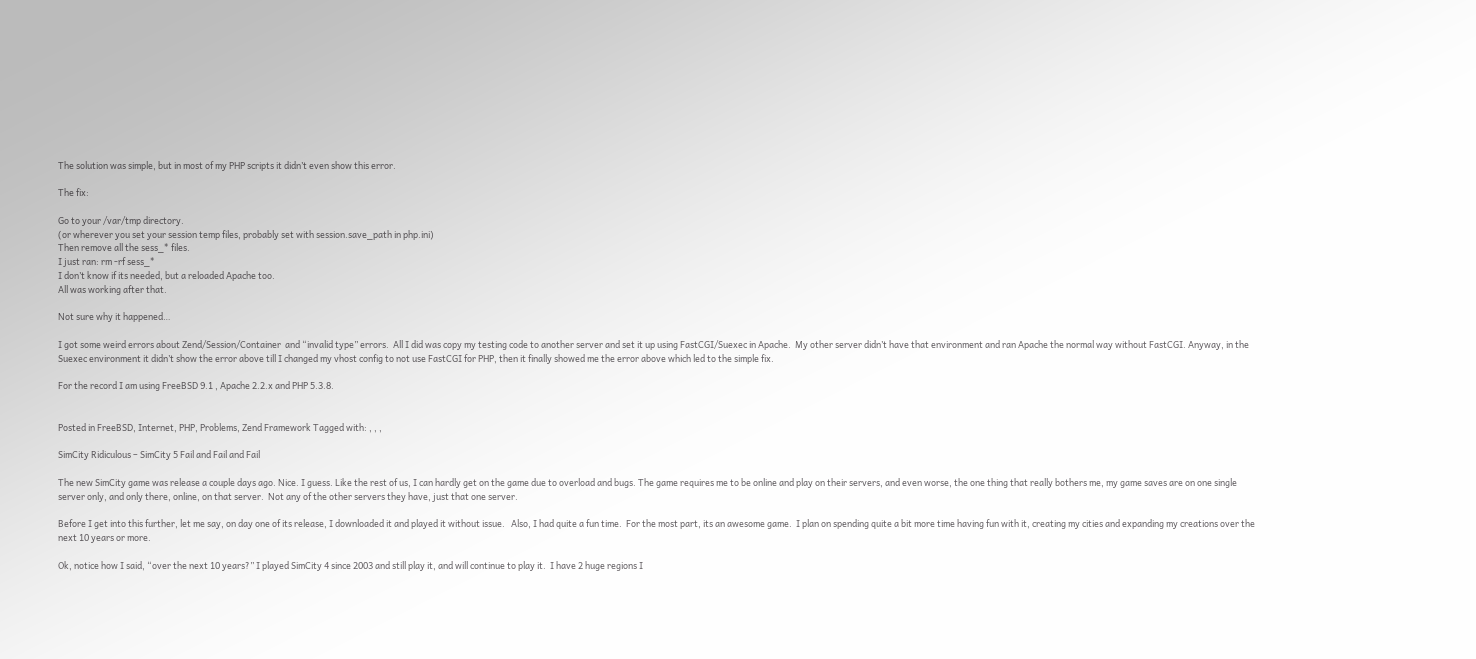The solution was simple, but in most of my PHP scripts it didn’t even show this error.

The fix:

Go to your /var/tmp directory.
(or wherever you set your session temp files, probably set with session.save_path in php.ini)
Then remove all the sess_* files.
I just ran: rm -rf sess_*
I don’t know if its needed, but a reloaded Apache too.
All was working after that.

Not sure why it happened…

I got some weird errors about Zend/Session/Container  and “invalid type” errors.  All I did was copy my testing code to another server and set it up using FastCGI/Suexec in Apache.  My other server didn’t have that environment and ran Apache the normal way without FastCGI. Anyway, in the Suexec environment it didn’t show the error above till I changed my vhost config to not use FastCGI for PHP, then it finally showed me the error above which led to the simple fix.

For the record I am using FreeBSD 9.1 , Apache 2.2.x and PHP 5.3.8.


Posted in FreeBSD, Internet, PHP, Problems, Zend Framework Tagged with: , , ,

SimCity Ridiculous – SimCity 5 Fail and Fail and Fail

The new SimCity game was release a couple days ago. Nice. I guess. Like the rest of us, I can hardly get on the game due to overload and bugs. The game requires me to be online and play on their servers, and even worse, the one thing that really bothers me, my game saves are on one single server only, and only there, online, on that server.  Not any of the other servers they have, just that one server.

Before I get into this further, let me say, on day one of its release, I downloaded it and played it without issue.   Also, I had quite a fun time.  For the most part, its an awesome game.  I plan on spending quite a bit more time having fun with it, creating my cities and expanding my creations over the next 10 years or more.

Ok, notice how I said, “over the next 10 years?” I played SimCity 4 since 2003 and still play it, and will continue to play it.  I have 2 huge regions I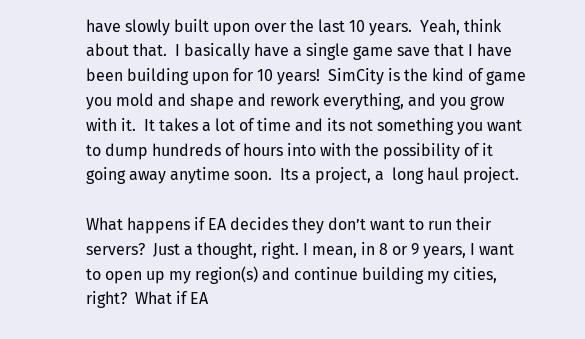have slowly built upon over the last 10 years.  Yeah, think about that.  I basically have a single game save that I have been building upon for 10 years!  SimCity is the kind of game you mold and shape and rework everything, and you grow with it.  It takes a lot of time and its not something you want to dump hundreds of hours into with the possibility of it going away anytime soon.  Its a project, a  long haul project.

What happens if EA decides they don’t want to run their servers?  Just a thought, right. I mean, in 8 or 9 years, I want to open up my region(s) and continue building my cities, right?  What if EA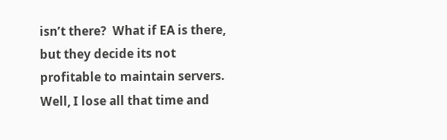isn’t there?  What if EA is there, but they decide its not profitable to maintain servers.  Well, I lose all that time and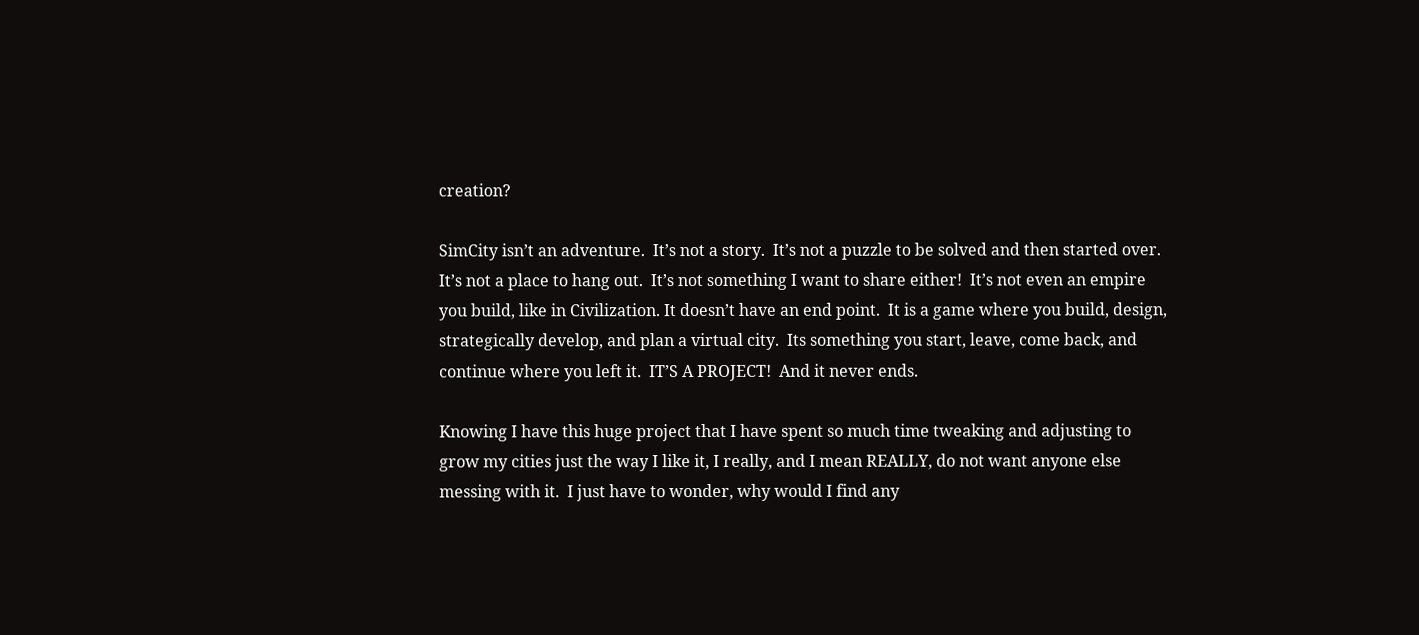creation?

SimCity isn’t an adventure.  It’s not a story.  It’s not a puzzle to be solved and then started over.  It’s not a place to hang out.  It’s not something I want to share either!  It’s not even an empire you build, like in Civilization. It doesn’t have an end point.  It is a game where you build, design, strategically develop, and plan a virtual city.  Its something you start, leave, come back, and continue where you left it.  IT’S A PROJECT!  And it never ends.

Knowing I have this huge project that I have spent so much time tweaking and adjusting to grow my cities just the way I like it, I really, and I mean REALLY, do not want anyone else messing with it.  I just have to wonder, why would I find any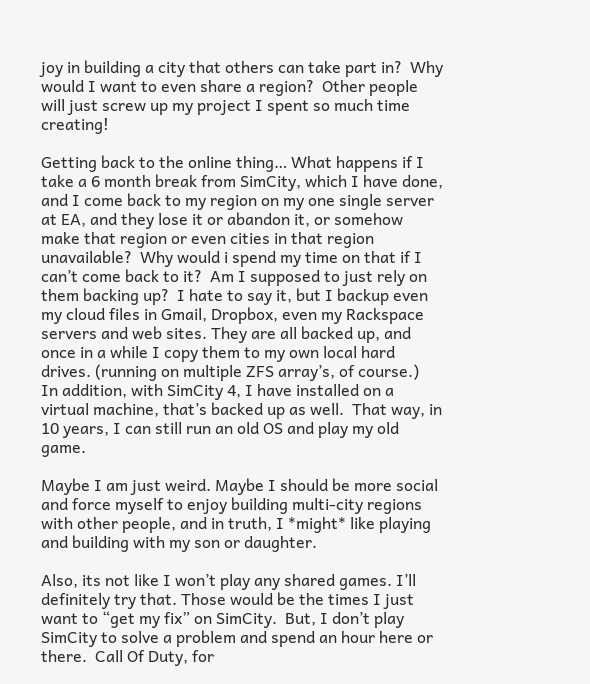joy in building a city that others can take part in?  Why would I want to even share a region?  Other people will just screw up my project I spent so much time creating!

Getting back to the online thing… What happens if I take a 6 month break from SimCity, which I have done, and I come back to my region on my one single server at EA, and they lose it or abandon it, or somehow make that region or even cities in that region unavailable?  Why would i spend my time on that if I can’t come back to it?  Am I supposed to just rely on them backing up?  I hate to say it, but I backup even my cloud files in Gmail, Dropbox, even my Rackspace servers and web sites. They are all backed up, and once in a while I copy them to my own local hard drives. (running on multiple ZFS array’s, of course.)  In addition, with SimCity 4, I have installed on a virtual machine, that’s backed up as well.  That way, in 10 years, I can still run an old OS and play my old game.

Maybe I am just weird. Maybe I should be more social and force myself to enjoy building multi-city regions with other people, and in truth, I *might* like playing and building with my son or daughter.

Also, its not like I won’t play any shared games. I’ll definitely try that. Those would be the times I just want to “get my fix” on SimCity.  But, I don’t play SimCity to solve a problem and spend an hour here or there.  Call Of Duty, for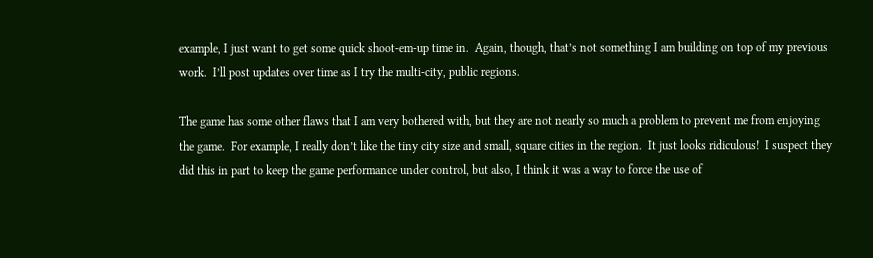example, I just want to get some quick shoot-em-up time in.  Again, though, that’s not something I am building on top of my previous work.  I’ll post updates over time as I try the multi-city, public regions.

The game has some other flaws that I am very bothered with, but they are not nearly so much a problem to prevent me from enjoying the game.  For example, I really don’t like the tiny city size and small, square cities in the region.  It just looks ridiculous!  I suspect they did this in part to keep the game performance under control, but also, I think it was a way to force the use of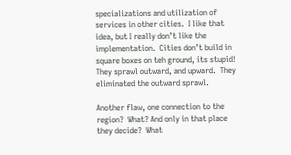specializations and utilization of services in other cities.  I like that idea, but I really don’t like the implementation.  Cities don’t build in square boxes on teh ground, its stupid!  They sprawl outward, and upward.  They eliminated the outward sprawl.

Another flaw, one connection to the region?  What? And only in that place they decide?  What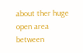about ther huge open area between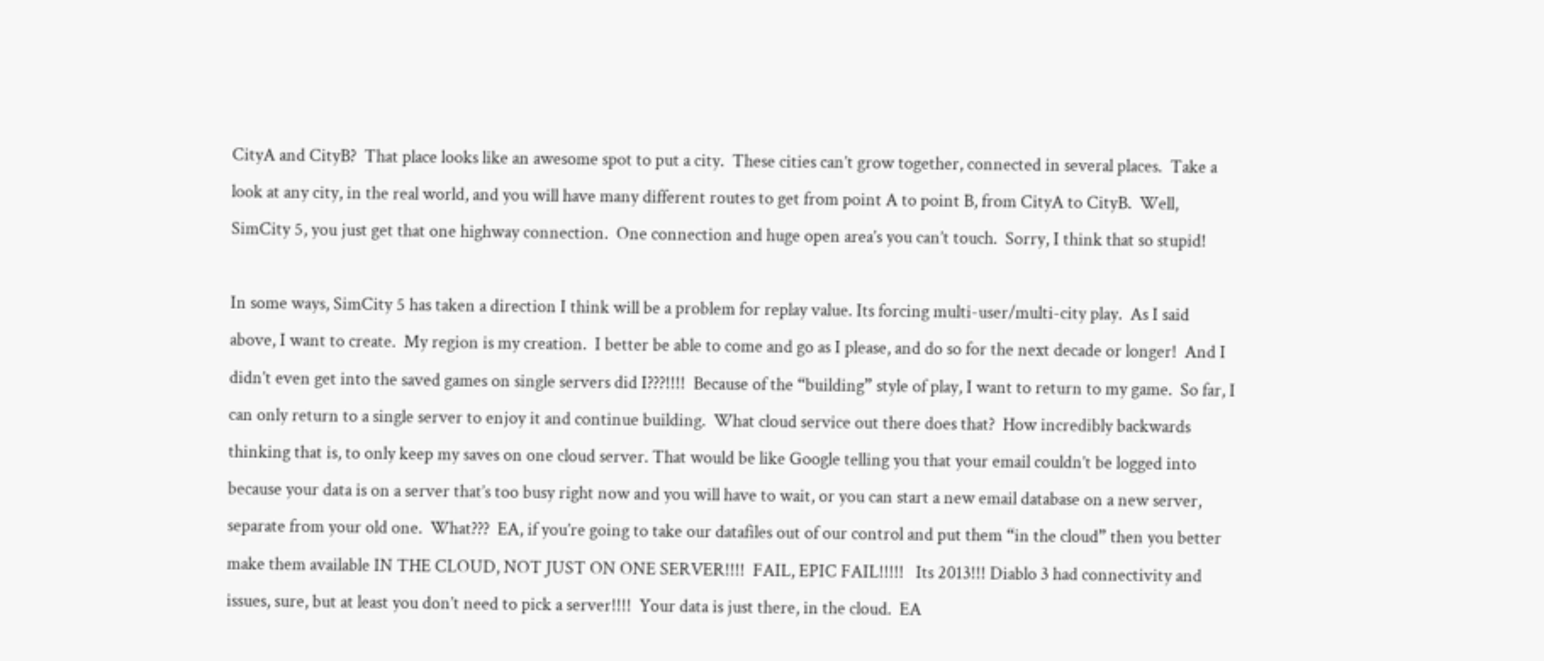CityA and CityB?  That place looks like an awesome spot to put a city.  These cities can’t grow together, connected in several places.  Take a look at any city, in the real world, and you will have many different routes to get from point A to point B, from CityA to CityB.  Well, SimCity 5, you just get that one highway connection.  One connection and huge open area’s you can’t touch.  Sorry, I think that so stupid!

In some ways, SimCity 5 has taken a direction I think will be a problem for replay value. Its forcing multi-user/multi-city play.  As I said above, I want to create.  My region is my creation.  I better be able to come and go as I please, and do so for the next decade or longer!  And I didn’t even get into the saved games on single servers did I???!!!!  Because of the “building” style of play, I want to return to my game.  So far, I can only return to a single server to enjoy it and continue building.  What cloud service out there does that?  How incredibly backwards thinking that is, to only keep my saves on one cloud server. That would be like Google telling you that your email couldn’t be logged into because your data is on a server that’s too busy right now and you will have to wait, or you can start a new email database on a new server, separate from your old one.  What???  EA, if you’re going to take our datafiles out of our control and put them “in the cloud” then you better make them available IN THE CLOUD, NOT JUST ON ONE SERVER!!!!  FAIL, EPIC FAIL!!!!!   Its 2013!!! Diablo 3 had connectivity and issues, sure, but at least you don’t need to pick a server!!!!  Your data is just there, in the cloud.  EA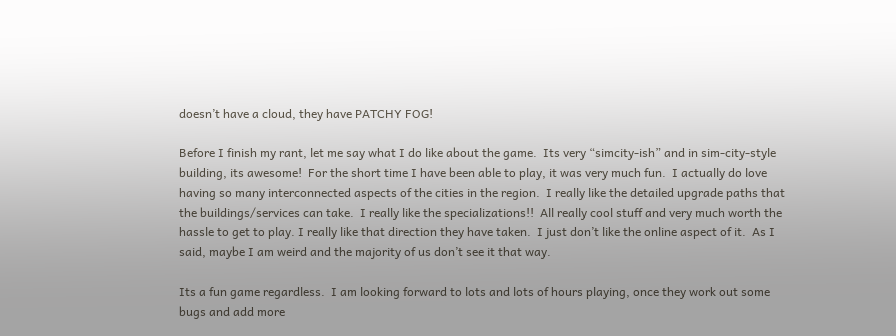doesn’t have a cloud, they have PATCHY FOG!

Before I finish my rant, let me say what I do like about the game.  Its very “simcity-ish” and in sim-city-style building, its awesome!  For the short time I have been able to play, it was very much fun.  I actually do love having so many interconnected aspects of the cities in the region.  I really like the detailed upgrade paths that the buildings/services can take.  I really like the specializations!!  All really cool stuff and very much worth the hassle to get to play. I really like that direction they have taken.  I just don’t like the online aspect of it.  As I said, maybe I am weird and the majority of us don’t see it that way.

Its a fun game regardless.  I am looking forward to lots and lots of hours playing, once they work out some bugs and add more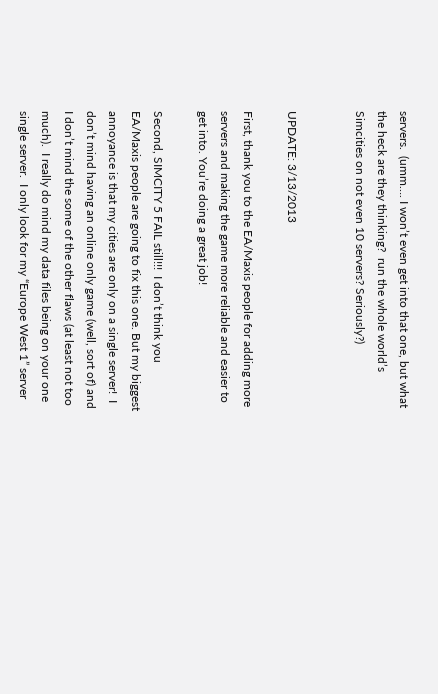servers.  (umm…. I won’t even get into that one, but what the heck are they thinking?  run the whole world’s Simcities on not even 10 servers? Seriously?)


UPDATE: 3/13/2013

First, thank you to the EA/Maxis people for adding more servers and making the game more reliable and easier to get into. You’re doing a great job!

Second, SIMCITY 5 FAIL still!!!  I don’t think you EA/Maxis people are going to fix this one. But my biggest annoyance is that my cities are only on a single server!  I don’t mind having an online only game (well, sort of) and I don’t mind the some of the other flaws (at least not too much).  I really do mind my data files being on your one single server.  I only look for my “Europe West 1” server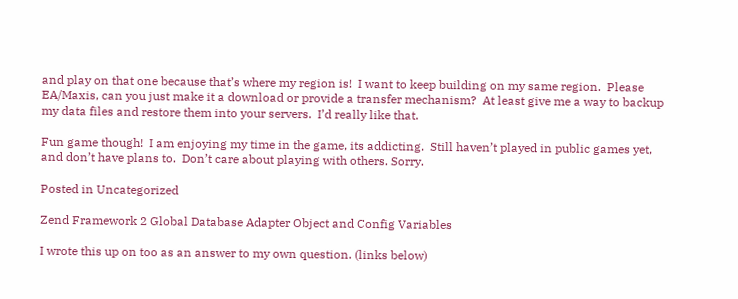and play on that one because that’s where my region is!  I want to keep building on my same region.  Please EA/Maxis, can you just make it a download or provide a transfer mechanism?  At least give me a way to backup my data files and restore them into your servers.  I’d really like that.

Fun game though!  I am enjoying my time in the game, its addicting.  Still haven’t played in public games yet, and don’t have plans to.  Don’t care about playing with others. Sorry.

Posted in Uncategorized

Zend Framework 2 Global Database Adapter Object and Config Variables

I wrote this up on too as an answer to my own question. (links below)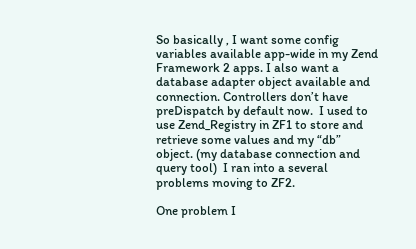So basically , I want some config variables available app-wide in my Zend Framework 2 apps. I also want a database adapter object available and connection. Controllers don’t have preDispatch by default now.  I used to use Zend_Registry in ZF1 to store and retrieve some values and my “db” object. (my database connection and query tool)  I ran into a several problems moving to ZF2.

One problem I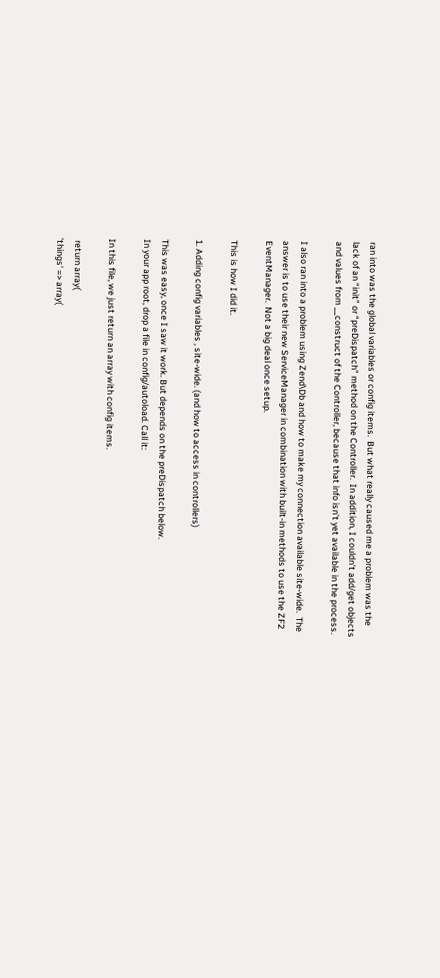ran into was the global variables or config items.  But what really caused me a problem was the lack of an “init” or “preDispatch” method on the Controller.  In addition, I couldn’t add/get objects and values from __construct of the Controller, because that info isn’t yet available in the process.

I also ran into a problem using Zend\Db and how to make my connection available site-wide.  The answer is to use their new ServiceManager in combination with built-in methods to use the ZF2 EventManager.  Not a big deal once setup.

This is how I did it.

1. Adding config variables , site-wide. (and how to access in controllers)

This was easy, once I saw it work. But depends on the preDispatch below.
In your app root, drop a file in config/autoload. Call it:

In this file, we just return an array with config items.

 return array(
'things' => array(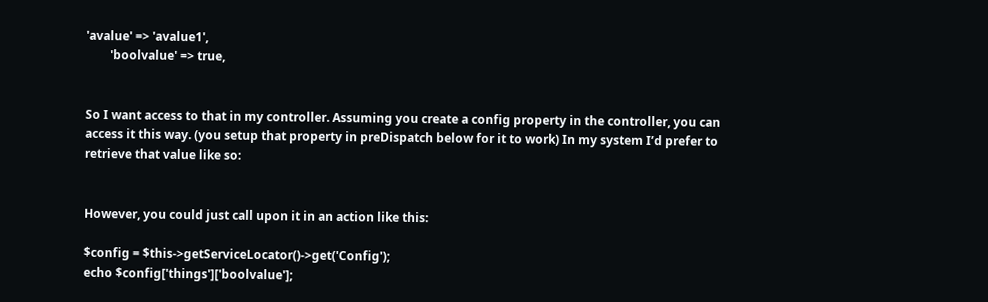'avalue' => 'avalue1',
        'boolvalue' => true,


So I want access to that in my controller. Assuming you create a config property in the controller, you can access it this way. (you setup that property in preDispatch below for it to work) In my system I’d prefer to retrieve that value like so:


However, you could just call upon it in an action like this:

$config = $this->getServiceLocator()->get('Config');
echo $config['things']['boolvalue'];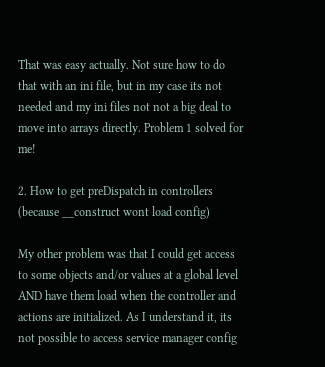That was easy actually. Not sure how to do that with an ini file, but in my case its not needed and my ini files not not a big deal to move into arrays directly. Problem 1 solved for me!

2. How to get preDispatch in controllers (because __construct wont load config)

My other problem was that I could get access to some objects and/or values at a global level AND have them load when the controller and actions are initialized. As I understand it, its not possible to access service manager config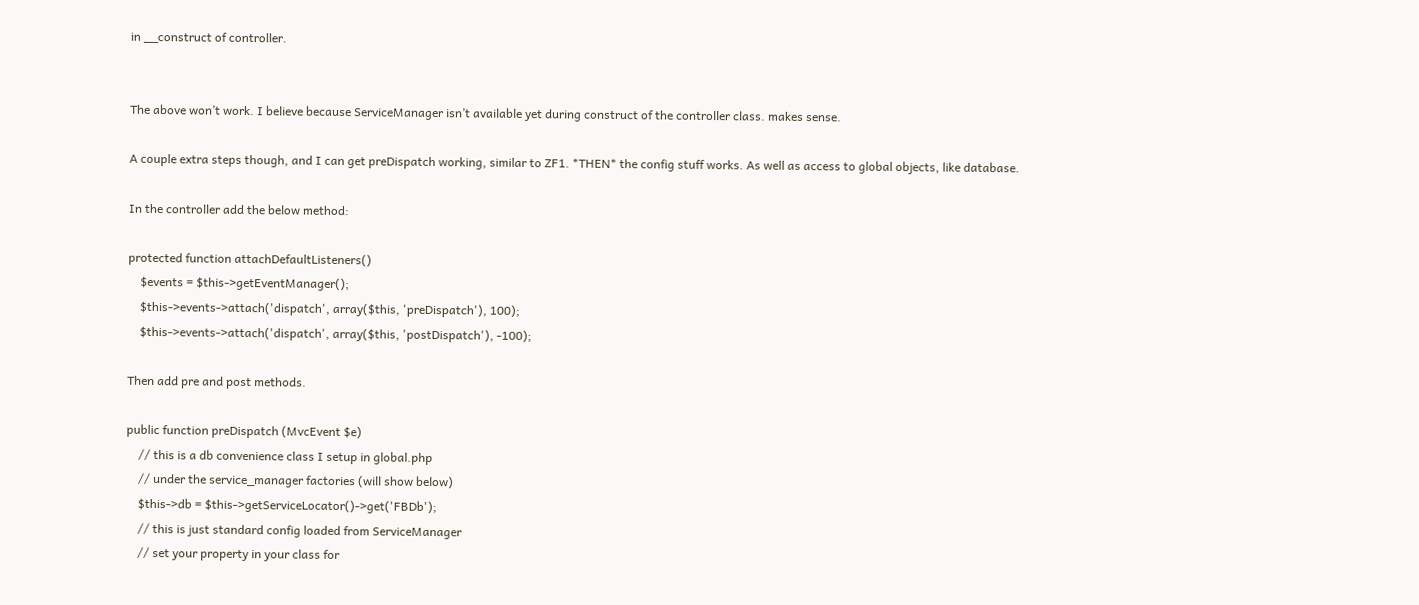in __construct of controller.


The above won’t work. I believe because ServiceManager isn’t available yet during construct of the controller class. makes sense.

A couple extra steps though, and I can get preDispatch working, similar to ZF1. *THEN* the config stuff works. As well as access to global objects, like database.

In the controller add the below method:

protected function attachDefaultListeners()
    $events = $this->getEventManager();
    $this->events->attach('dispatch', array($this, 'preDispatch'), 100);
    $this->events->attach('dispatch', array($this, 'postDispatch'), -100);

Then add pre and post methods.

public function preDispatch (MvcEvent $e)
    // this is a db convenience class I setup in global.php
    // under the service_manager factories (will show below)
    $this->db = $this->getServiceLocator()->get('FBDb');
    // this is just standard config loaded from ServiceManager
    // set your property in your class for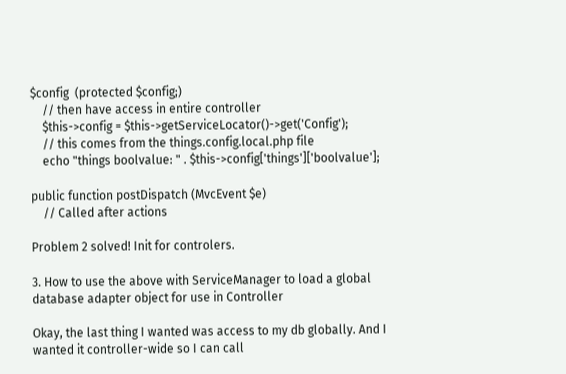$config  (protected $config;)
    // then have access in entire controller
    $this->config = $this->getServiceLocator()->get('Config');
    // this comes from the things.config.local.php file
    echo "things boolvalue: " . $this->config['things']['boolvalue'];

public function postDispatch (MvcEvent $e)
    // Called after actions

Problem 2 solved! Init for controlers.

3. How to use the above with ServiceManager to load a global database adapter object for use in Controller

Okay, the last thing I wanted was access to my db globally. And I wanted it controller-wide so I can call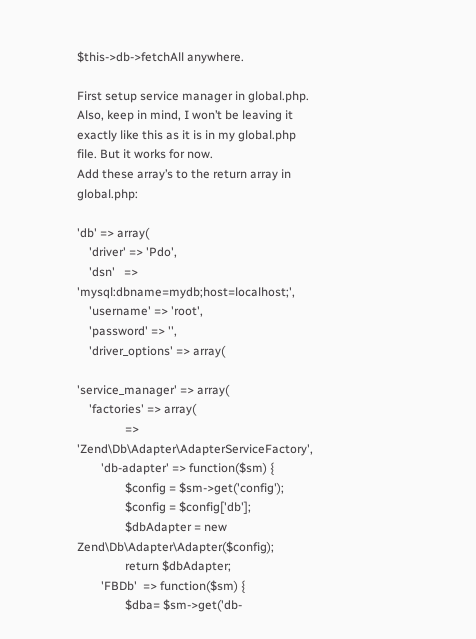$this->db->fetchAll anywhere.

First setup service manager in global.php.
Also, keep in mind, I won’t be leaving it exactly like this as it is in my global.php file. But it works for now.
Add these array’s to the return array in global.php:

'db' => array(
    'driver' => 'Pdo',
    'dsn'   => 'mysql:dbname=mydb;host=localhost;',
    'username' => 'root',
    'password' => '',
    'driver_options' => array(

'service_manager' => array(
    'factories' => array(
                => 'Zend\Db\Adapter\AdapterServiceFactory',
        'db-adapter' => function($sm) {
                $config = $sm->get('config');
                $config = $config['db'];
                $dbAdapter = new Zend\Db\Adapter\Adapter($config);
                return $dbAdapter;
        'FBDb'  => function($sm) {
                $dba= $sm->get('db-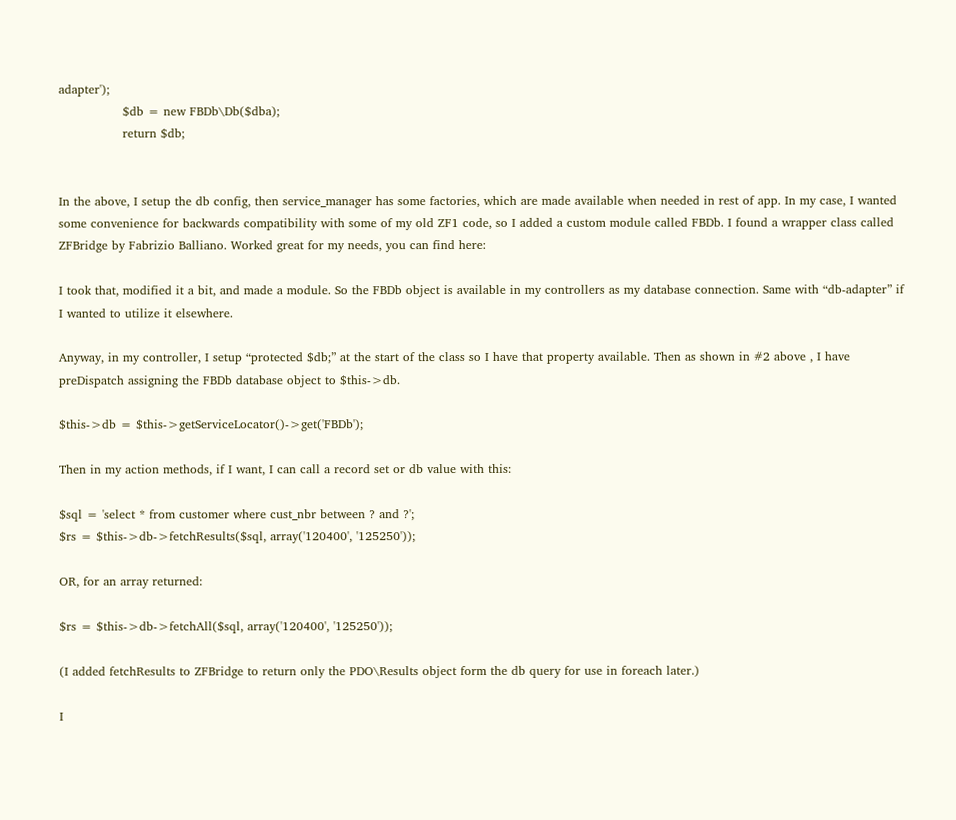adapter');
                $db = new FBDb\Db($dba);
                return $db;


In the above, I setup the db config, then service_manager has some factories, which are made available when needed in rest of app. In my case, I wanted some convenience for backwards compatibility with some of my old ZF1 code, so I added a custom module called FBDb. I found a wrapper class called ZFBridge by Fabrizio Balliano. Worked great for my needs, you can find here:

I took that, modified it a bit, and made a module. So the FBDb object is available in my controllers as my database connection. Same with “db-adapter” if I wanted to utilize it elsewhere.

Anyway, in my controller, I setup “protected $db;” at the start of the class so I have that property available. Then as shown in #2 above , I have preDispatch assigning the FBDb database object to $this->db.

$this->db = $this->getServiceLocator()->get('FBDb');

Then in my action methods, if I want, I can call a record set or db value with this:

$sql = 'select * from customer where cust_nbr between ? and ?';
$rs = $this->db->fetchResults($sql, array('120400', '125250'));

OR, for an array returned:

$rs = $this->db->fetchAll($sql, array('120400', '125250'));

(I added fetchResults to ZFBridge to return only the PDO\Results object form the db query for use in foreach later.)

I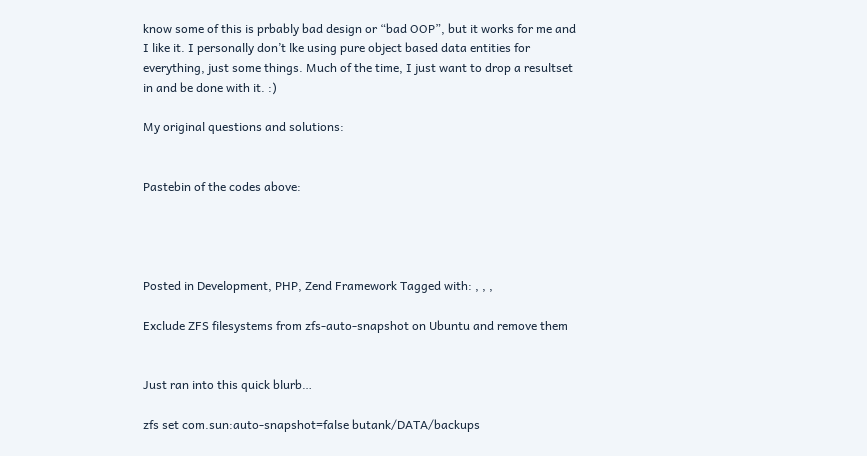know some of this is prbably bad design or “bad OOP”, but it works for me and I like it. I personally don’t lke using pure object based data entities for everything, just some things. Much of the time, I just want to drop a resultset in and be done with it. :)

My original questions and solutions:


Pastebin of the codes above:




Posted in Development, PHP, Zend Framework Tagged with: , , ,

Exclude ZFS filesystems from zfs-auto-snapshot on Ubuntu and remove them


Just ran into this quick blurb…

zfs set com.sun:auto-snapshot=false butank/DATA/backups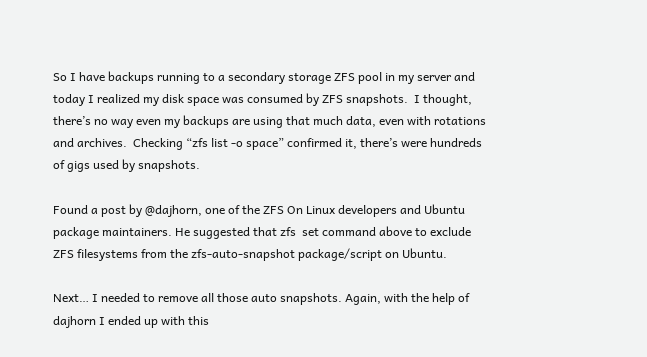So I have backups running to a secondary storage ZFS pool in my server and today I realized my disk space was consumed by ZFS snapshots.  I thought, there’s no way even my backups are using that much data, even with rotations and archives.  Checking “zfs list -o space” confirmed it, there’s were hundreds of gigs used by snapshots.

Found a post by @dajhorn, one of the ZFS On Linux developers and Ubuntu package maintainers. He suggested that zfs  set command above to exclude ZFS filesystems from the zfs-auto-snapshot package/script on Ubuntu.

Next… I needed to remove all those auto snapshots. Again, with the help of dajhorn I ended up with this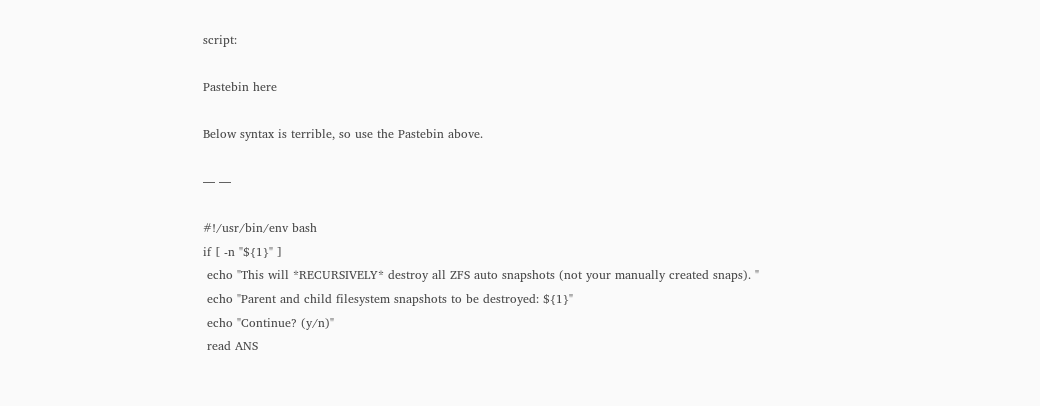script:

Pastebin here

Below syntax is terrible, so use the Pastebin above.

— —

#!/usr/bin/env bash
if [ -n "${1}" ]
 echo "This will *RECURSIVELY* destroy all ZFS auto snapshots (not your manually created snaps). "
 echo "Parent and child filesystem snapshots to be destroyed: ${1}"
 echo "Continue? (y/n)"
 read ANS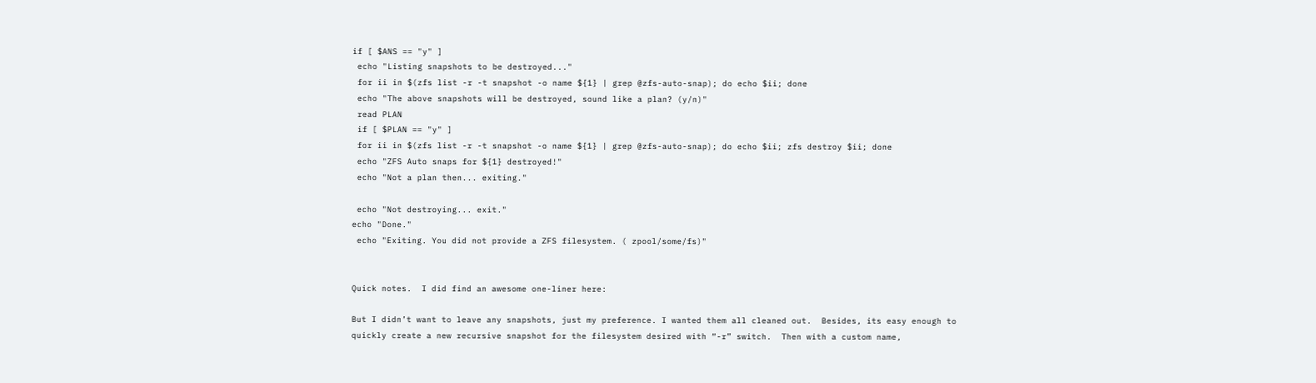if [ $ANS == "y" ]
 echo "Listing snapshots to be destroyed..."
 for ii in $(zfs list -r -t snapshot -o name ${1} | grep @zfs-auto-snap); do echo $ii; done
 echo "The above snapshots will be destroyed, sound like a plan? (y/n)"
 read PLAN
 if [ $PLAN == "y" ]
 for ii in $(zfs list -r -t snapshot -o name ${1} | grep @zfs-auto-snap); do echo $ii; zfs destroy $ii; done
 echo "ZFS Auto snaps for ${1} destroyed!"
 echo "Not a plan then... exiting."

 echo "Not destroying... exit."
echo "Done."
 echo "Exiting. You did not provide a ZFS filesystem. ( zpool/some/fs)"


Quick notes.  I did find an awesome one-liner here:

But I didn’t want to leave any snapshots, just my preference. I wanted them all cleaned out.  Besides, its easy enough to quickly create a new recursive snapshot for the filesystem desired with “-r” switch.  Then with a custom name,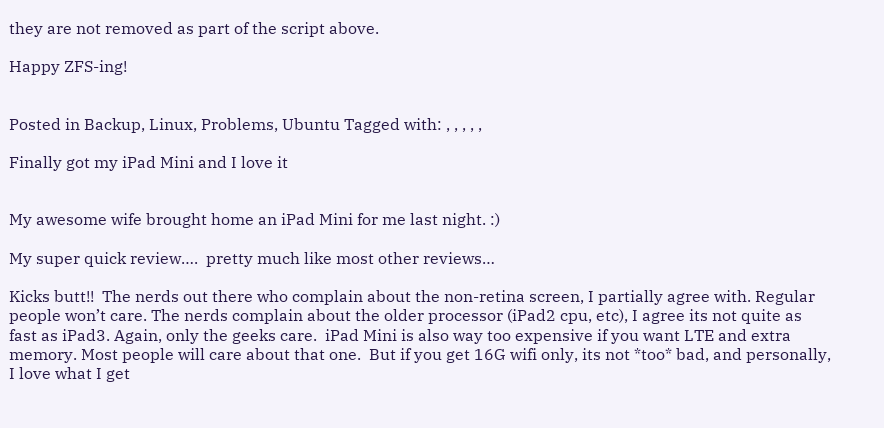they are not removed as part of the script above.

Happy ZFS-ing!


Posted in Backup, Linux, Problems, Ubuntu Tagged with: , , , , ,

Finally got my iPad Mini and I love it


My awesome wife brought home an iPad Mini for me last night. :)

My super quick review….  pretty much like most other reviews…

Kicks butt!!  The nerds out there who complain about the non-retina screen, I partially agree with. Regular people won’t care. The nerds complain about the older processor (iPad2 cpu, etc), I agree its not quite as fast as iPad3. Again, only the geeks care.  iPad Mini is also way too expensive if you want LTE and extra memory. Most people will care about that one.  But if you get 16G wifi only, its not *too* bad, and personally, I love what I get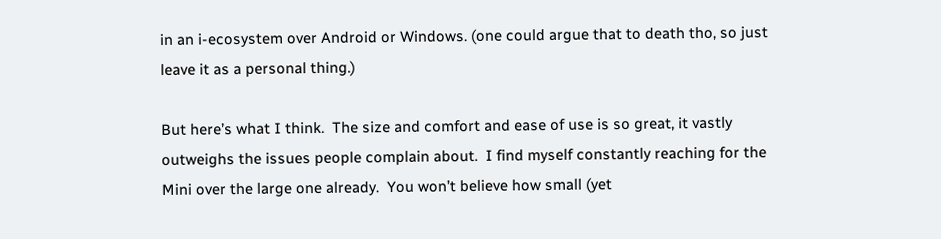in an i-ecosystem over Android or Windows. (one could argue that to death tho, so just leave it as a personal thing.)

But here’s what I think.  The size and comfort and ease of use is so great, it vastly outweighs the issues people complain about.  I find myself constantly reaching for the Mini over the large one already.  You won’t believe how small (yet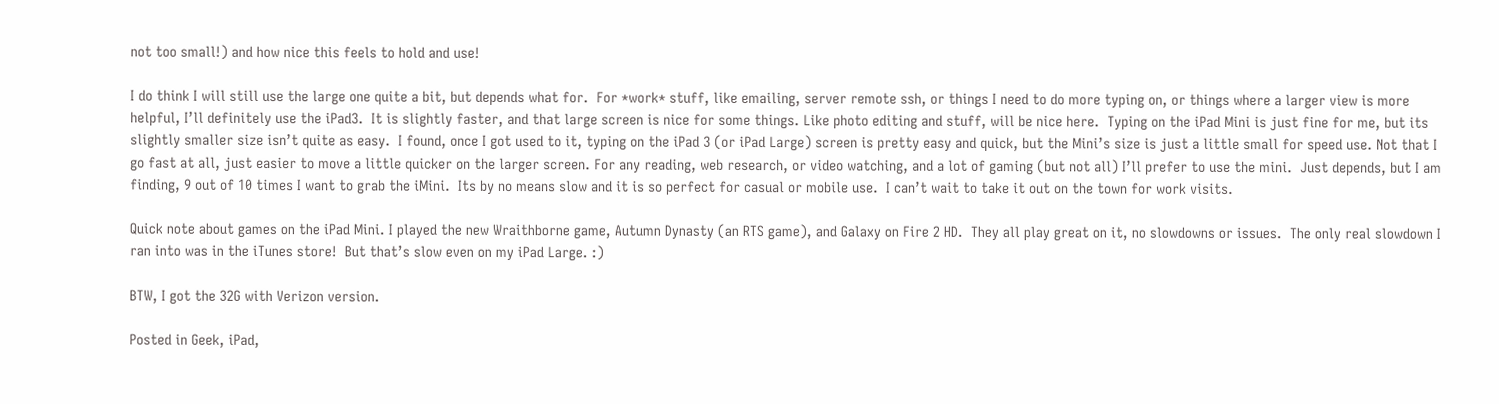not too small!) and how nice this feels to hold and use!

I do think I will still use the large one quite a bit, but depends what for.  For *work* stuff, like emailing, server remote ssh, or things I need to do more typing on, or things where a larger view is more helpful, I’ll definitely use the iPad3.  It is slightly faster, and that large screen is nice for some things. Like photo editing and stuff, will be nice here.  Typing on the iPad Mini is just fine for me, but its slightly smaller size isn’t quite as easy.  I found, once I got used to it, typing on the iPad 3 (or iPad Large) screen is pretty easy and quick, but the Mini’s size is just a little small for speed use. Not that I go fast at all, just easier to move a little quicker on the larger screen. For any reading, web research, or video watching, and a lot of gaming (but not all) I’ll prefer to use the mini.  Just depends, but I am finding, 9 out of 10 times I want to grab the iMini.  Its by no means slow and it is so perfect for casual or mobile use.  I can’t wait to take it out on the town for work visits.

Quick note about games on the iPad Mini. I played the new Wraithborne game, Autumn Dynasty (an RTS game), and Galaxy on Fire 2 HD.  They all play great on it, no slowdowns or issues.  The only real slowdown I ran into was in the iTunes store!  But that’s slow even on my iPad Large. :)

BTW, I got the 32G with Verizon version.

Posted in Geek, iPad,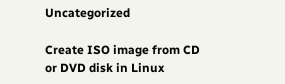Uncategorized

Create ISO image from CD or DVD disk in Linux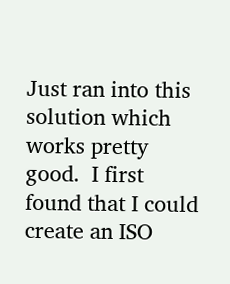Just ran into this solution which works pretty good.  I first found that I could create an ISO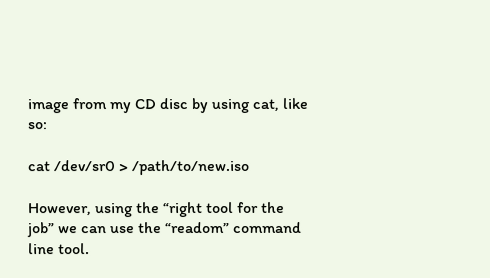image from my CD disc by using cat, like so:

cat /dev/sr0 > /path/to/new.iso

However, using the “right tool for the job” we can use the “readom” command line tool.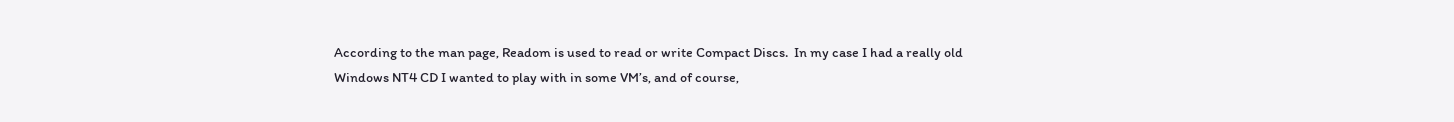According to the man page, Readom is used to read or write Compact Discs.  In my case I had a really old Windows NT4 CD I wanted to play with in some VM’s, and of course,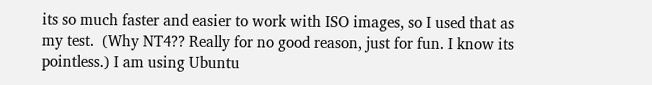its so much faster and easier to work with ISO images, so I used that as my test.  (Why NT4?? Really for no good reason, just for fun. I know its pointless.) I am using Ubuntu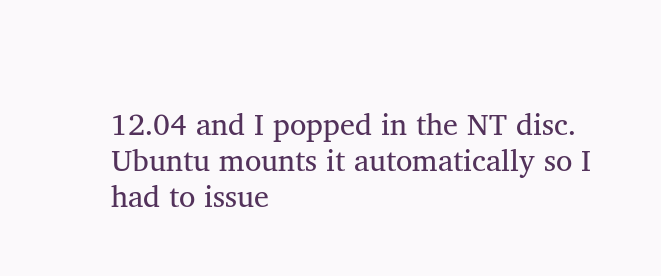12.04 and I popped in the NT disc.  Ubuntu mounts it automatically so I had to issue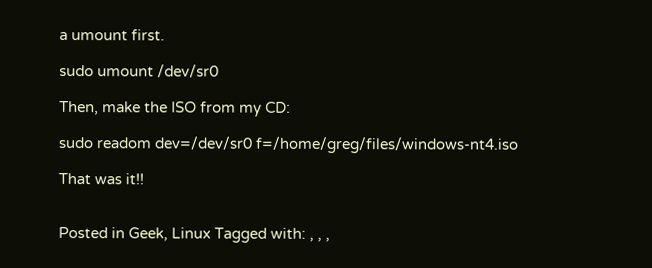a umount first.

sudo umount /dev/sr0

Then, make the ISO from my CD:

sudo readom dev=/dev/sr0 f=/home/greg/files/windows-nt4.iso

That was it!!


Posted in Geek, Linux Tagged with: , , ,